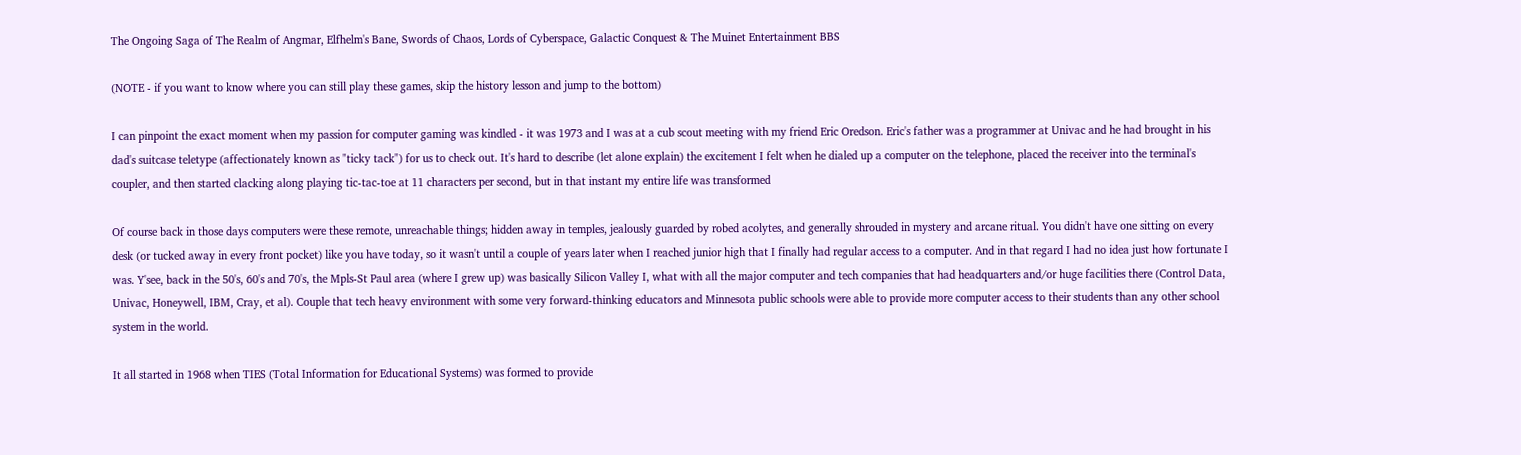The Ongoing Saga of The Realm of Angmar, Elfhelm's Bane, Swords of Chaos, Lords of Cyberspace, Galactic Conquest & The Muinet Entertainment BBS

(NOTE - if you want to know where you can still play these games, skip the history lesson and jump to the bottom)

I can pinpoint the exact moment when my passion for computer gaming was kindled - it was 1973 and I was at a cub scout meeting with my friend Eric Oredson. Eric's father was a programmer at Univac and he had brought in his dad's suitcase teletype (affectionately known as "ticky tack") for us to check out. It's hard to describe (let alone explain) the excitement I felt when he dialed up a computer on the telephone, placed the receiver into the terminal's coupler, and then started clacking along playing tic-tac-toe at 11 characters per second, but in that instant my entire life was transformed

Of course back in those days computers were these remote, unreachable things; hidden away in temples, jealously guarded by robed acolytes, and generally shrouded in mystery and arcane ritual. You didn't have one sitting on every desk (or tucked away in every front pocket) like you have today, so it wasn't until a couple of years later when I reached junior high that I finally had regular access to a computer. And in that regard I had no idea just how fortunate I was. Y'see, back in the 50's, 60's and 70's, the Mpls-St Paul area (where I grew up) was basically Silicon Valley I, what with all the major computer and tech companies that had headquarters and/or huge facilities there (Control Data, Univac, Honeywell, IBM, Cray, et al). Couple that tech heavy environment with some very forward-thinking educators and Minnesota public schools were able to provide more computer access to their students than any other school system in the world.

It all started in 1968 when TIES (Total Information for Educational Systems) was formed to provide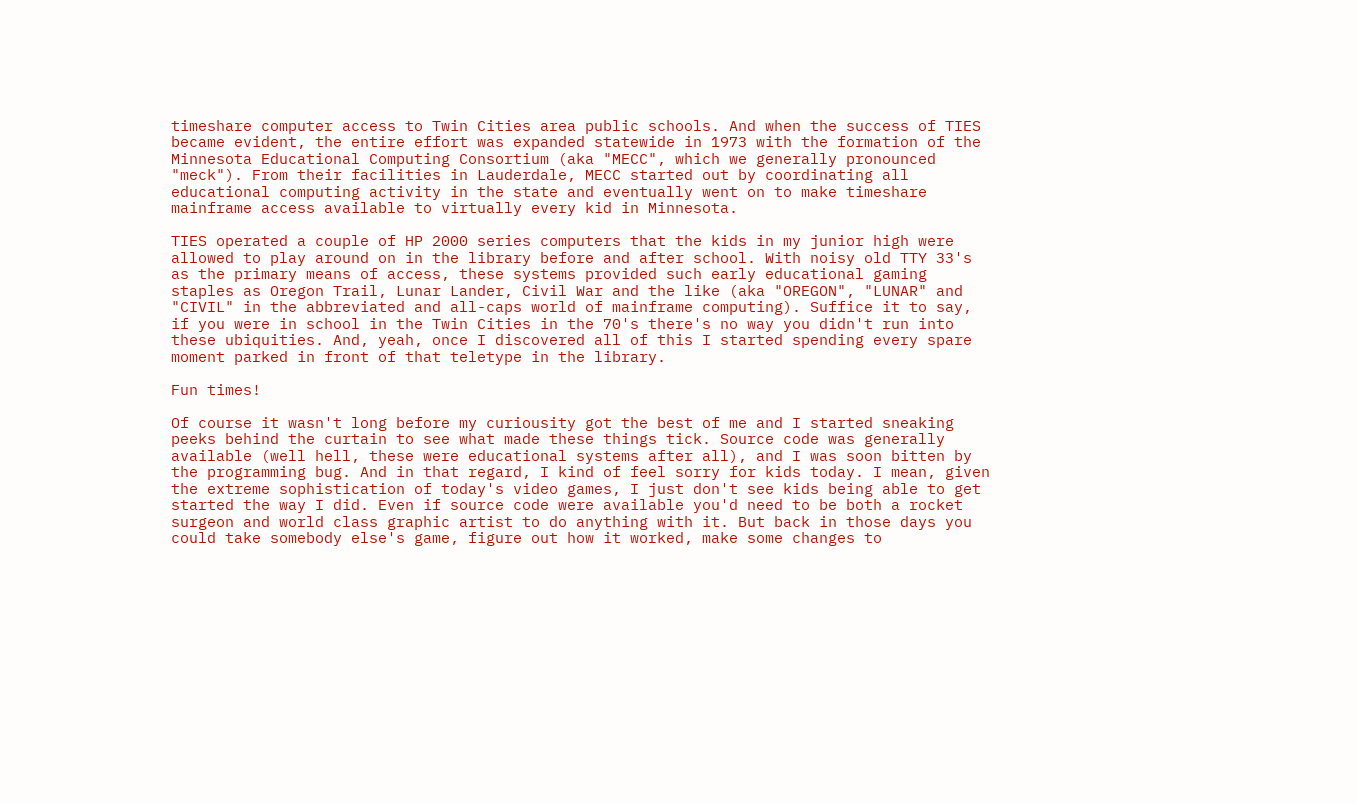timeshare computer access to Twin Cities area public schools. And when the success of TIES became evident, the entire effort was expanded statewide in 1973 with the formation of the Minnesota Educational Computing Consortium (aka "MECC", which we generally pronounced "meck"). From their facilities in Lauderdale, MECC started out by coordinating all educational computing activity in the state and eventually went on to make timeshare mainframe access available to virtually every kid in Minnesota.

TIES operated a couple of HP 2000 series computers that the kids in my junior high were allowed to play around on in the library before and after school. With noisy old TTY 33's as the primary means of access, these systems provided such early educational gaming staples as Oregon Trail, Lunar Lander, Civil War and the like (aka "OREGON", "LUNAR" and "CIVIL" in the abbreviated and all-caps world of mainframe computing). Suffice it to say, if you were in school in the Twin Cities in the 70's there's no way you didn't run into these ubiquities. And, yeah, once I discovered all of this I started spending every spare moment parked in front of that teletype in the library.

Fun times!

Of course it wasn't long before my curiousity got the best of me and I started sneaking peeks behind the curtain to see what made these things tick. Source code was generally available (well hell, these were educational systems after all), and I was soon bitten by the programming bug. And in that regard, I kind of feel sorry for kids today. I mean, given the extreme sophistication of today's video games, I just don't see kids being able to get started the way I did. Even if source code were available you'd need to be both a rocket surgeon and world class graphic artist to do anything with it. But back in those days you could take somebody else's game, figure out how it worked, make some changes to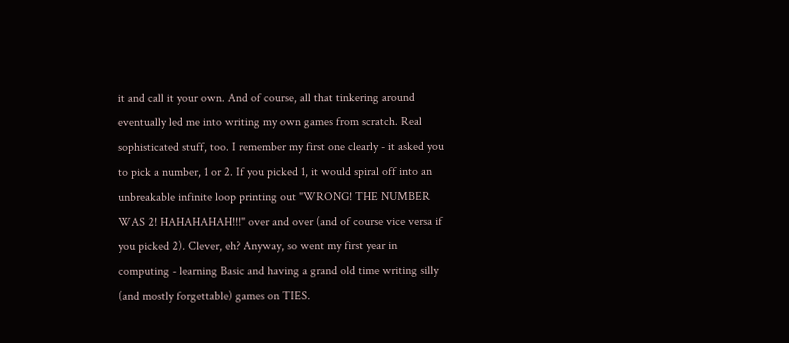it and call it your own. And of course, all that tinkering around eventually led me into writing my own games from scratch. Real sophisticated stuff, too. I remember my first one clearly - it asked you to pick a number, 1 or 2. If you picked 1, it would spiral off into an unbreakable infinite loop printing out "WRONG! THE NUMBER WAS 2! HAHAHAHAH!!!" over and over (and of course vice versa if you picked 2). Clever, eh? Anyway, so went my first year in computing - learning Basic and having a grand old time writing silly (and mostly forgettable) games on TIES.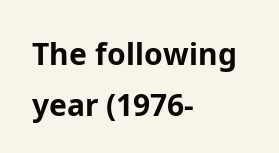The following year (1976-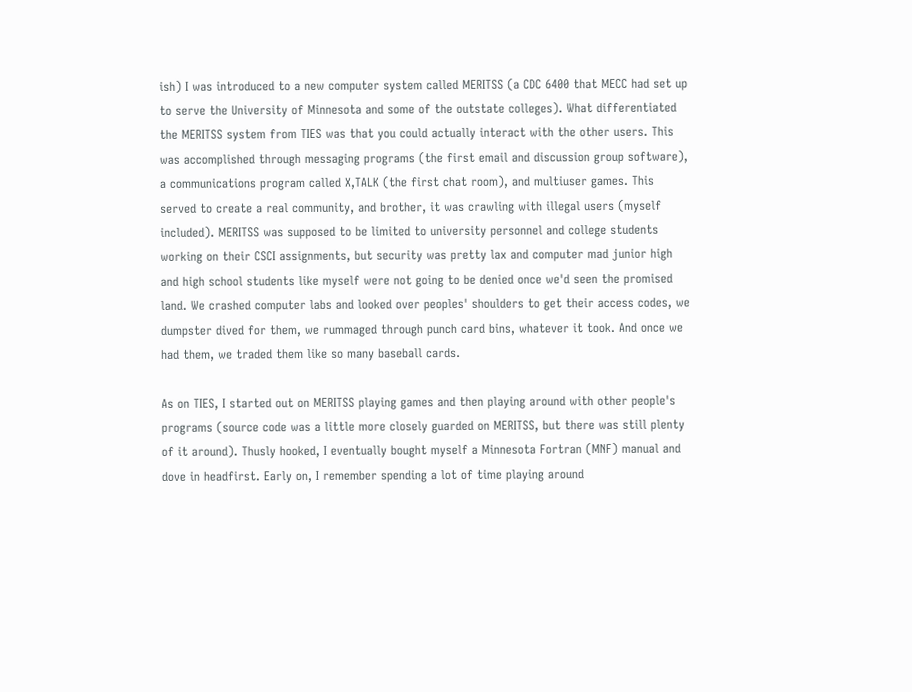ish) I was introduced to a new computer system called MERITSS (a CDC 6400 that MECC had set up to serve the University of Minnesota and some of the outstate colleges). What differentiated the MERITSS system from TIES was that you could actually interact with the other users. This was accomplished through messaging programs (the first email and discussion group software), a communications program called X,TALK (the first chat room), and multiuser games. This served to create a real community, and brother, it was crawling with illegal users (myself included). MERITSS was supposed to be limited to university personnel and college students working on their CSCI assignments, but security was pretty lax and computer mad junior high and high school students like myself were not going to be denied once we'd seen the promised land. We crashed computer labs and looked over peoples' shoulders to get their access codes, we dumpster dived for them, we rummaged through punch card bins, whatever it took. And once we had them, we traded them like so many baseball cards.

As on TIES, I started out on MERITSS playing games and then playing around with other people's programs (source code was a little more closely guarded on MERITSS, but there was still plenty of it around). Thusly hooked, I eventually bought myself a Minnesota Fortran (MNF) manual and dove in headfirst. Early on, I remember spending a lot of time playing around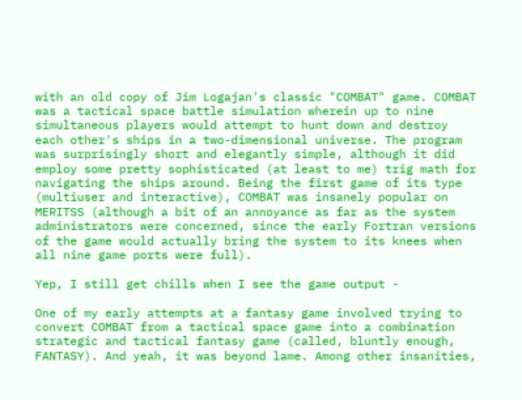with an old copy of Jim Logajan's classic "COMBAT" game. COMBAT was a tactical space battle simulation wherein up to nine simultaneous players would attempt to hunt down and destroy each other's ships in a two-dimensional universe. The program was surprisingly short and elegantly simple, although it did employ some pretty sophisticated (at least to me) trig math for navigating the ships around. Being the first game of its type (multiuser and interactive), COMBAT was insanely popular on MERITSS (although a bit of an annoyance as far as the system administrators were concerned, since the early Fortran versions of the game would actually bring the system to its knees when all nine game ports were full).

Yep, I still get chills when I see the game output -

One of my early attempts at a fantasy game involved trying to convert COMBAT from a tactical space game into a combination strategic and tactical fantasy game (called, bluntly enough, FANTASY). And yeah, it was beyond lame. Among other insanities,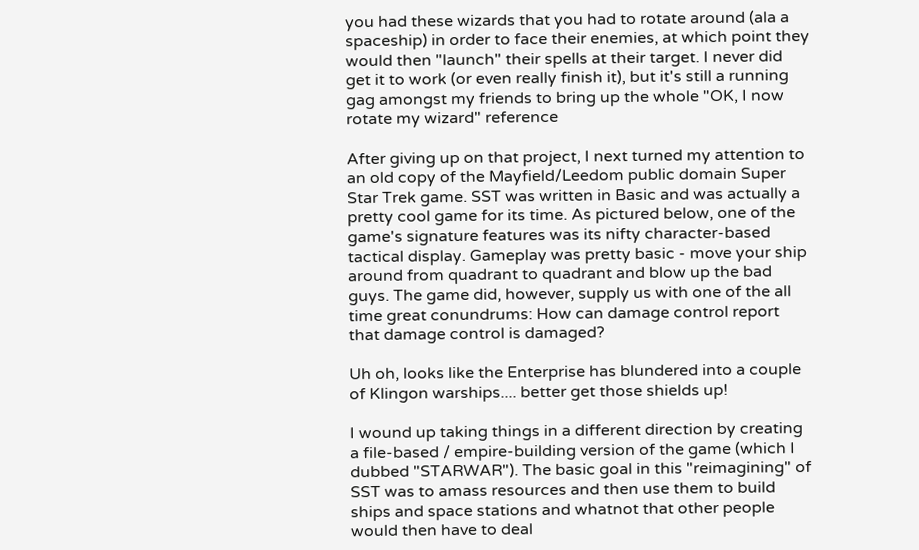you had these wizards that you had to rotate around (ala a spaceship) in order to face their enemies, at which point they would then "launch" their spells at their target. I never did get it to work (or even really finish it), but it's still a running gag amongst my friends to bring up the whole "OK, I now rotate my wizard" reference

After giving up on that project, I next turned my attention to an old copy of the Mayfield/Leedom public domain Super Star Trek game. SST was written in Basic and was actually a pretty cool game for its time. As pictured below, one of the game's signature features was its nifty character-based tactical display. Gameplay was pretty basic - move your ship around from quadrant to quadrant and blow up the bad guys. The game did, however, supply us with one of the all time great conundrums: How can damage control report that damage control is damaged?

Uh oh, looks like the Enterprise has blundered into a couple of Klingon warships.... better get those shields up!

I wound up taking things in a different direction by creating a file-based / empire-building version of the game (which I dubbed "STARWAR"). The basic goal in this "reimagining" of SST was to amass resources and then use them to build ships and space stations and whatnot that other people would then have to deal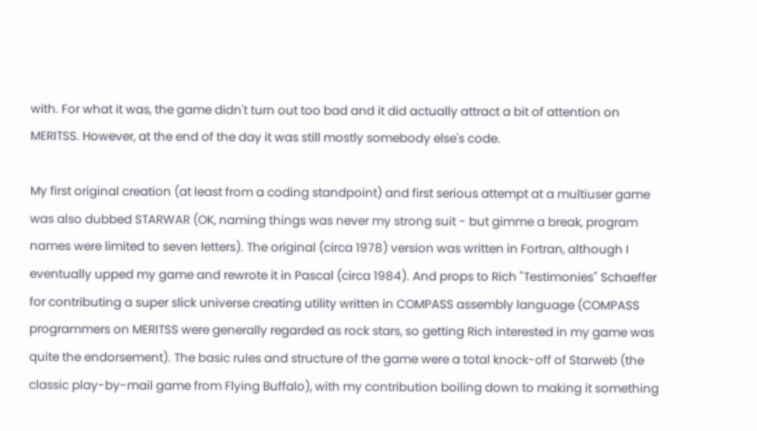with. For what it was, the game didn't turn out too bad and it did actually attract a bit of attention on MERITSS. However, at the end of the day it was still mostly somebody else's code.

My first original creation (at least from a coding standpoint) and first serious attempt at a multiuser game was also dubbed STARWAR (OK, naming things was never my strong suit - but gimme a break, program names were limited to seven letters). The original (circa 1978) version was written in Fortran, although I eventually upped my game and rewrote it in Pascal (circa 1984). And props to Rich "Testimonies" Schaeffer for contributing a super slick universe creating utility written in COMPASS assembly language (COMPASS programmers on MERITSS were generally regarded as rock stars, so getting Rich interested in my game was quite the endorsement). The basic rules and structure of the game were a total knock-off of Starweb (the classic play-by-mail game from Flying Buffalo), with my contribution boiling down to making it something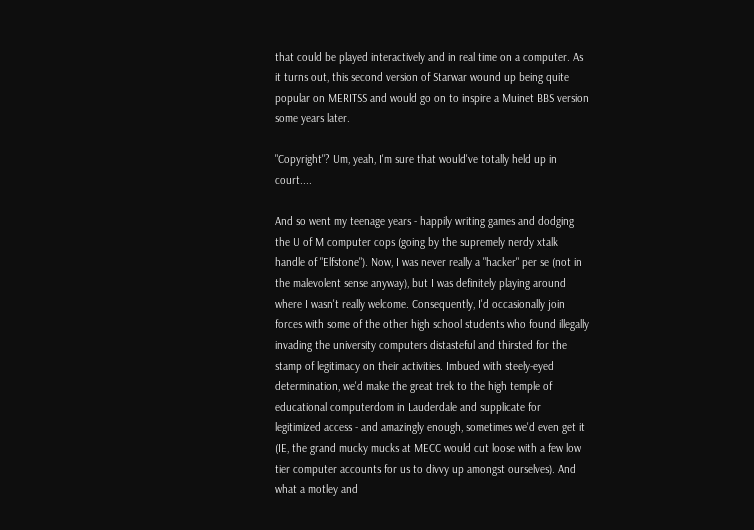that could be played interactively and in real time on a computer. As it turns out, this second version of Starwar wound up being quite popular on MERITSS and would go on to inspire a Muinet BBS version some years later.

"Copyright"? Um, yeah, I'm sure that would've totally held up in court....

And so went my teenage years - happily writing games and dodging the U of M computer cops (going by the supremely nerdy xtalk handle of "Elfstone"). Now, I was never really a "hacker" per se (not in the malevolent sense anyway), but I was definitely playing around where I wasn't really welcome. Consequently, I'd occasionally join forces with some of the other high school students who found illegally invading the university computers distasteful and thirsted for the stamp of legitimacy on their activities. Imbued with steely-eyed determination, we'd make the great trek to the high temple of educational computerdom in Lauderdale and supplicate for legitimized access - and amazingly enough, sometimes we'd even get it (IE, the grand mucky mucks at MECC would cut loose with a few low tier computer accounts for us to divvy up amongst ourselves). And what a motley and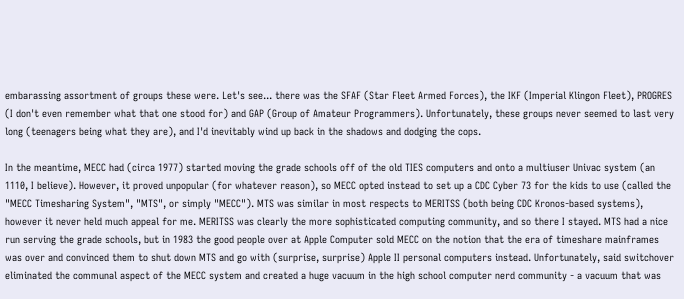embarassing assortment of groups these were. Let's see... there was the SFAF (Star Fleet Armed Forces), the IKF (Imperial Klingon Fleet), PROGRES (I don't even remember what that one stood for) and GAP (Group of Amateur Programmers). Unfortunately, these groups never seemed to last very long (teenagers being what they are), and I'd inevitably wind up back in the shadows and dodging the cops.

In the meantime, MECC had (circa 1977) started moving the grade schools off of the old TIES computers and onto a multiuser Univac system (an 1110, I believe). However, it proved unpopular (for whatever reason), so MECC opted instead to set up a CDC Cyber 73 for the kids to use (called the "MECC Timesharing System", "MTS", or simply "MECC"). MTS was similar in most respects to MERITSS (both being CDC Kronos-based systems), however it never held much appeal for me. MERITSS was clearly the more sophisticated computing community, and so there I stayed. MTS had a nice run serving the grade schools, but in 1983 the good people over at Apple Computer sold MECC on the notion that the era of timeshare mainframes was over and convinced them to shut down MTS and go with (surprise, surprise) Apple II personal computers instead. Unfortunately, said switchover eliminated the communal aspect of the MECC system and created a huge vacuum in the high school computer nerd community - a vacuum that was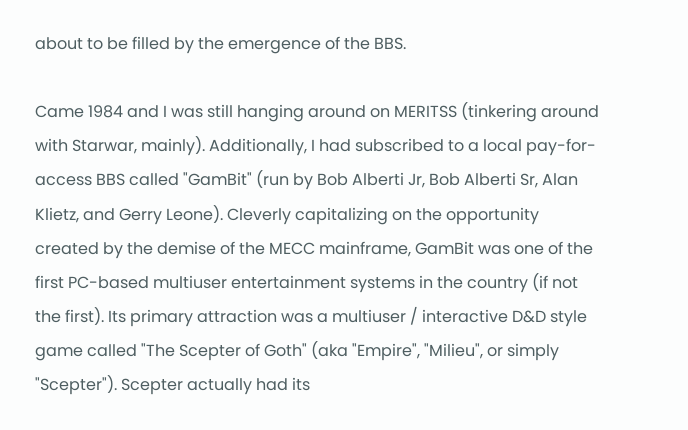about to be filled by the emergence of the BBS.

Came 1984 and I was still hanging around on MERITSS (tinkering around with Starwar, mainly). Additionally, I had subscribed to a local pay-for-access BBS called "GamBit" (run by Bob Alberti Jr, Bob Alberti Sr, Alan Klietz, and Gerry Leone). Cleverly capitalizing on the opportunity created by the demise of the MECC mainframe, GamBit was one of the first PC-based multiuser entertainment systems in the country (if not the first). Its primary attraction was a multiuser / interactive D&D style game called "The Scepter of Goth" (aka "Empire", "Milieu", or simply "Scepter"). Scepter actually had its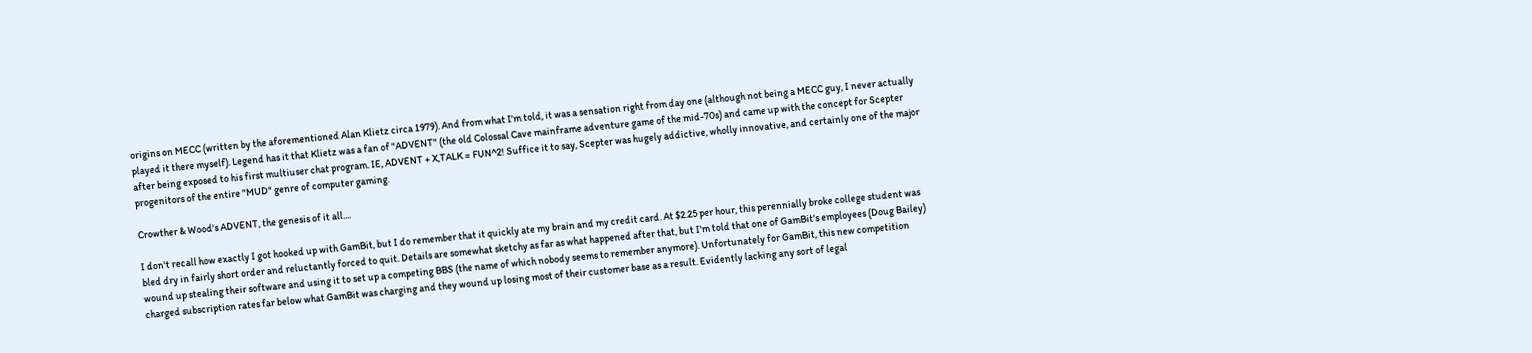origins on MECC (written by the aforementioned Alan Klietz circa 1979). And from what I'm told, it was a sensation right from day one (although not being a MECC guy, I never actually played it there myself). Legend has it that Klietz was a fan of "ADVENT" (the old Colossal Cave mainframe adventure game of the mid-70s) and came up with the concept for Scepter after being exposed to his first multiuser chat program. IE, ADVENT + X,TALK = FUN^2! Suffice it to say, Scepter was hugely addictive, wholly innovative, and certainly one of the major progenitors of the entire "MUD" genre of computer gaming.

Crowther & Wood's ADVENT, the genesis of it all....

I don't recall how exactly I got hooked up with GamBit, but I do remember that it quickly ate my brain and my credit card. At $2.25 per hour, this perennially broke college student was bled dry in fairly short order and reluctantly forced to quit. Details are somewhat sketchy as far as what happened after that, but I'm told that one of GamBit's employees (Doug Bailey) wound up stealing their software and using it to set up a competing BBS (the name of which nobody seems to remember anymore). Unfortunately for GamBit, this new competition charged subscription rates far below what GamBit was charging and they wound up losing most of their customer base as a result. Evidently lacking any sort of legal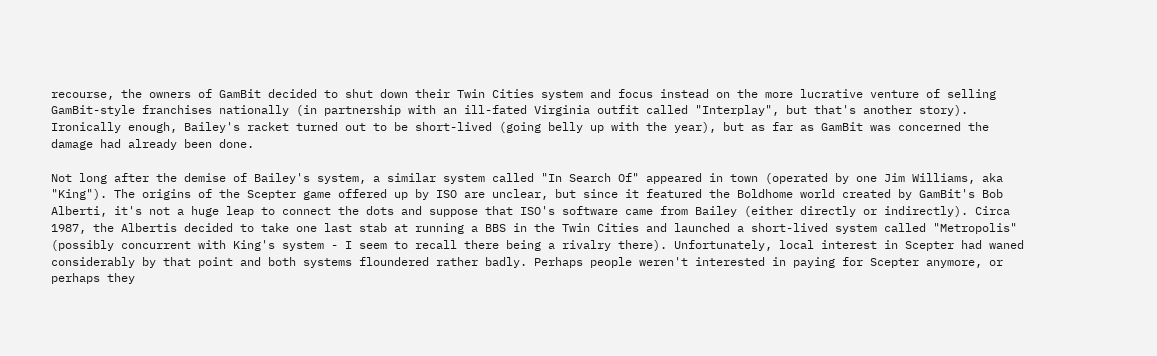recourse, the owners of GamBit decided to shut down their Twin Cities system and focus instead on the more lucrative venture of selling GamBit-style franchises nationally (in partnership with an ill-fated Virginia outfit called "Interplay", but that's another story). Ironically enough, Bailey's racket turned out to be short-lived (going belly up with the year), but as far as GamBit was concerned the damage had already been done.

Not long after the demise of Bailey's system, a similar system called "In Search Of" appeared in town (operated by one Jim Williams, aka "King"). The origins of the Scepter game offered up by ISO are unclear, but since it featured the Boldhome world created by GamBit's Bob Alberti, it's not a huge leap to connect the dots and suppose that ISO's software came from Bailey (either directly or indirectly). Circa 1987, the Albertis decided to take one last stab at running a BBS in the Twin Cities and launched a short-lived system called "Metropolis" (possibly concurrent with King's system - I seem to recall there being a rivalry there). Unfortunately, local interest in Scepter had waned considerably by that point and both systems floundered rather badly. Perhaps people weren't interested in paying for Scepter anymore, or perhaps they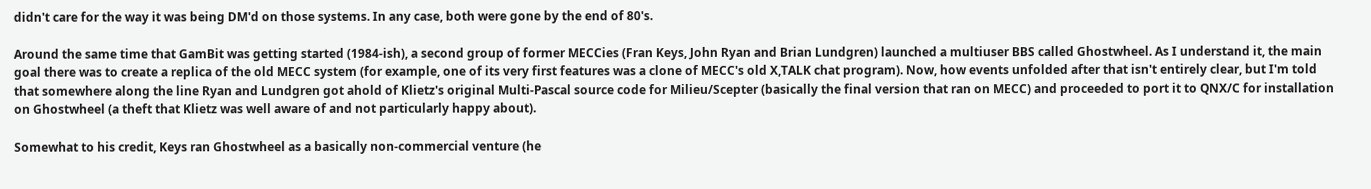didn't care for the way it was being DM'd on those systems. In any case, both were gone by the end of 80's.

Around the same time that GamBit was getting started (1984-ish), a second group of former MECCies (Fran Keys, John Ryan and Brian Lundgren) launched a multiuser BBS called Ghostwheel. As I understand it, the main goal there was to create a replica of the old MECC system (for example, one of its very first features was a clone of MECC's old X,TALK chat program). Now, how events unfolded after that isn't entirely clear, but I'm told that somewhere along the line Ryan and Lundgren got ahold of Klietz's original Multi-Pascal source code for Milieu/Scepter (basically the final version that ran on MECC) and proceeded to port it to QNX/C for installation on Ghostwheel (a theft that Klietz was well aware of and not particularly happy about).

Somewhat to his credit, Keys ran Ghostwheel as a basically non-commercial venture (he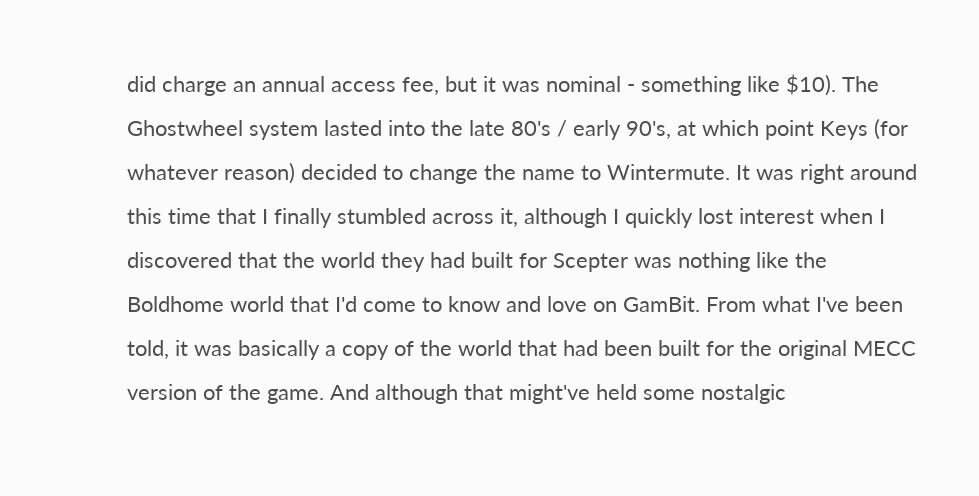did charge an annual access fee, but it was nominal - something like $10). The Ghostwheel system lasted into the late 80's / early 90's, at which point Keys (for whatever reason) decided to change the name to Wintermute. It was right around this time that I finally stumbled across it, although I quickly lost interest when I discovered that the world they had built for Scepter was nothing like the Boldhome world that I'd come to know and love on GamBit. From what I've been told, it was basically a copy of the world that had been built for the original MECC version of the game. And although that might've held some nostalgic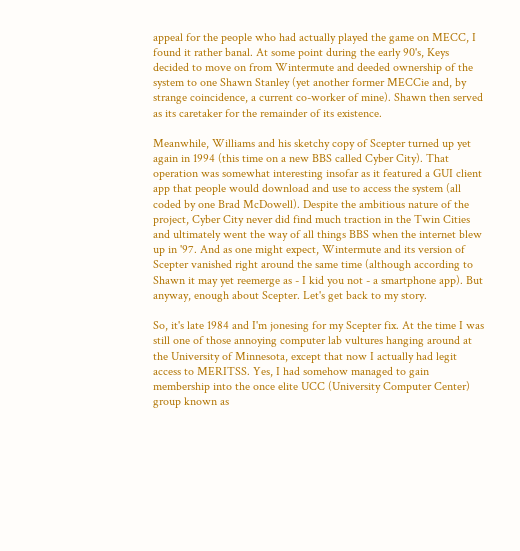appeal for the people who had actually played the game on MECC, I found it rather banal. At some point during the early 90's, Keys decided to move on from Wintermute and deeded ownership of the system to one Shawn Stanley (yet another former MECCie and, by strange coincidence, a current co-worker of mine). Shawn then served as its caretaker for the remainder of its existence.

Meanwhile, Williams and his sketchy copy of Scepter turned up yet again in 1994 (this time on a new BBS called Cyber City). That operation was somewhat interesting insofar as it featured a GUI client app that people would download and use to access the system (all coded by one Brad McDowell). Despite the ambitious nature of the project, Cyber City never did find much traction in the Twin Cities and ultimately went the way of all things BBS when the internet blew up in '97. And as one might expect, Wintermute and its version of Scepter vanished right around the same time (although according to Shawn it may yet reemerge as - I kid you not - a smartphone app). But anyway, enough about Scepter. Let's get back to my story.

So, it's late 1984 and I'm jonesing for my Scepter fix. At the time I was still one of those annoying computer lab vultures hanging around at the University of Minnesota, except that now I actually had legit access to MERITSS. Yes, I had somehow managed to gain membership into the once elite UCC (University Computer Center) group known as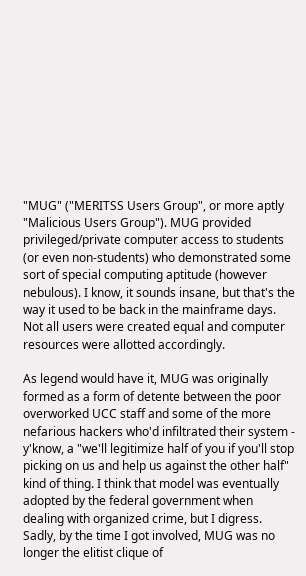"MUG" ("MERITSS Users Group", or more aptly "Malicious Users Group"). MUG provided privileged/private computer access to students (or even non-students) who demonstrated some sort of special computing aptitude (however nebulous). I know, it sounds insane, but that's the way it used to be back in the mainframe days. Not all users were created equal and computer resources were allotted accordingly.

As legend would have it, MUG was originally formed as a form of detente between the poor overworked UCC staff and some of the more nefarious hackers who'd infiltrated their system - y'know, a "we'll legitimize half of you if you'll stop picking on us and help us against the other half" kind of thing. I think that model was eventually adopted by the federal government when dealing with organized crime, but I digress. Sadly, by the time I got involved, MUG was no longer the elitist clique of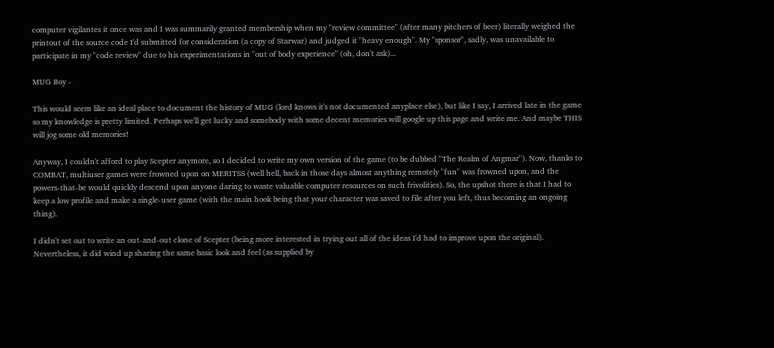computer vigilantes it once was and I was summarily granted membership when my "review committee" (after many pitchers of beer) literally weighed the printout of the source code I'd submitted for consideration (a copy of Starwar) and judged it "heavy enough". My "sponsor", sadly, was unavailable to participate in my "code review" due to his experimentations in "out of body experience" (oh, don't ask)...

MUG Boy -

This would seem like an ideal place to document the history of MUG (lord knows it's not documented anyplace else), but like I say, I arrived late in the game so my knowledge is pretty limited. Perhaps we'll get lucky and somebody with some decent memories will google up this page and write me. And maybe THIS will jog some old memories!

Anyway, I couldn't afford to play Scepter anymore, so I decided to write my own version of the game (to be dubbed "The Realm of Angmar"). Now, thanks to COMBAT, multiuser games were frowned upon on MERITSS (well hell, back in those days almost anything remotely "fun" was frowned upon, and the powers-that-be would quickly descend upon anyone daring to waste valuable computer resources on such frivolities). So, the upshot there is that I had to keep a low profile and make a single-user game (with the main hook being that your character was saved to file after you left, thus becoming an ongoing thing).

I didn't set out to write an out-and-out clone of Scepter (being more interested in trying out all of the ideas I'd had to improve upon the original). Nevertheless, it did wind up sharing the same basic look and feel (as supplied by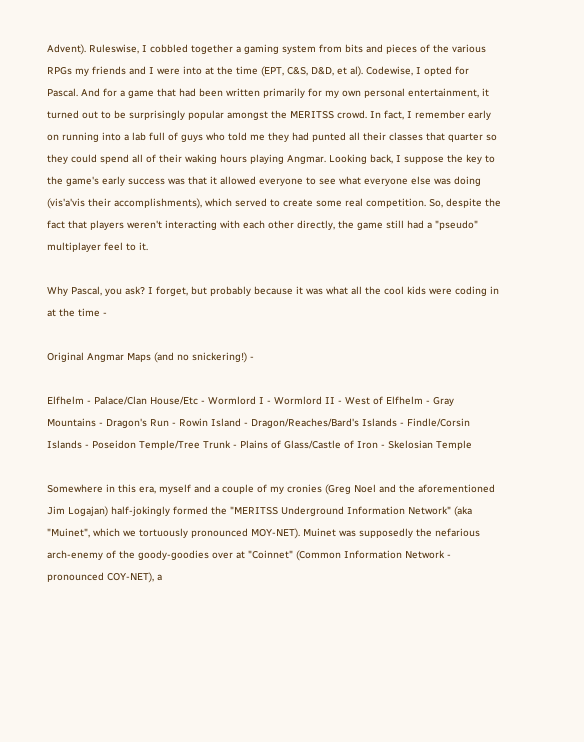Advent). Ruleswise, I cobbled together a gaming system from bits and pieces of the various RPGs my friends and I were into at the time (EPT, C&S, D&D, et al). Codewise, I opted for Pascal. And for a game that had been written primarily for my own personal entertainment, it turned out to be surprisingly popular amongst the MERITSS crowd. In fact, I remember early on running into a lab full of guys who told me they had punted all their classes that quarter so they could spend all of their waking hours playing Angmar. Looking back, I suppose the key to the game's early success was that it allowed everyone to see what everyone else was doing (vis'a'vis their accomplishments), which served to create some real competition. So, despite the fact that players weren't interacting with each other directly, the game still had a "pseudo" multiplayer feel to it.

Why Pascal, you ask? I forget, but probably because it was what all the cool kids were coding in at the time -

Original Angmar Maps (and no snickering!) -

Elfhelm - Palace/Clan House/Etc - Wormlord I - Wormlord II - West of Elfhelm - Gray Mountains - Dragon's Run - Rowin Island - Dragon/Reaches/Bard's Islands - Findle/Corsin Islands - Poseidon Temple/Tree Trunk - Plains of Glass/Castle of Iron - Skelosian Temple

Somewhere in this era, myself and a couple of my cronies (Greg Noel and the aforementioned Jim Logajan) half-jokingly formed the "MERITSS Underground Information Network" (aka "Muinet", which we tortuously pronounced MOY-NET). Muinet was supposedly the nefarious arch-enemy of the goody-goodies over at "Coinnet" (Common Information Network - pronounced COY-NET), a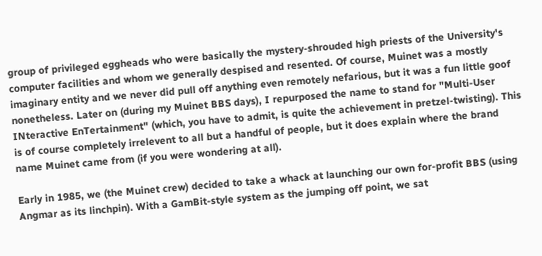group of privileged eggheads who were basically the mystery-shrouded high priests of the University's computer facilities and whom we generally despised and resented. Of course, Muinet was a mostly imaginary entity and we never did pull off anything even remotely nefarious, but it was a fun little goof nonetheless. Later on (during my Muinet BBS days), I repurposed the name to stand for "Multi-User INteractive EnTertainment" (which, you have to admit, is quite the achievement in pretzel-twisting). This is of course completely irrelevent to all but a handful of people, but it does explain where the brand name Muinet came from (if you were wondering at all).

Early in 1985, we (the Muinet crew) decided to take a whack at launching our own for-profit BBS (using Angmar as its linchpin). With a GamBit-style system as the jumping off point, we sat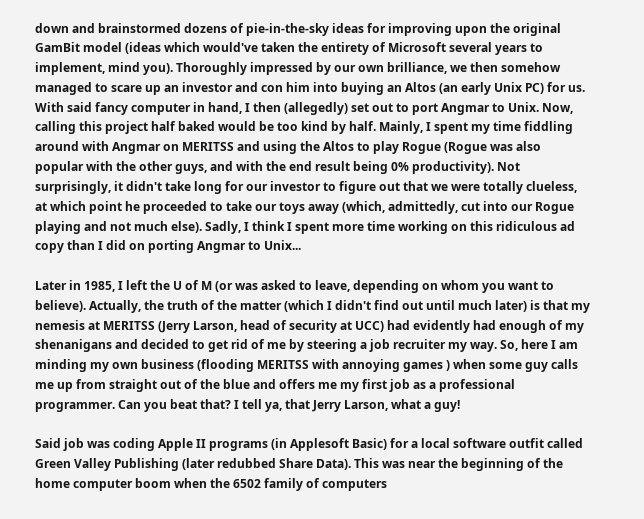down and brainstormed dozens of pie-in-the-sky ideas for improving upon the original GamBit model (ideas which would've taken the entirety of Microsoft several years to implement, mind you). Thoroughly impressed by our own brilliance, we then somehow managed to scare up an investor and con him into buying an Altos (an early Unix PC) for us. With said fancy computer in hand, I then (allegedly) set out to port Angmar to Unix. Now, calling this project half baked would be too kind by half. Mainly, I spent my time fiddling around with Angmar on MERITSS and using the Altos to play Rogue (Rogue was also popular with the other guys, and with the end result being 0% productivity). Not surprisingly, it didn't take long for our investor to figure out that we were totally clueless, at which point he proceeded to take our toys away (which, admittedly, cut into our Rogue playing and not much else). Sadly, I think I spent more time working on this ridiculous ad copy than I did on porting Angmar to Unix...

Later in 1985, I left the U of M (or was asked to leave, depending on whom you want to believe). Actually, the truth of the matter (which I didn't find out until much later) is that my nemesis at MERITSS (Jerry Larson, head of security at UCC) had evidently had enough of my shenanigans and decided to get rid of me by steering a job recruiter my way. So, here I am minding my own business (flooding MERITSS with annoying games ) when some guy calls me up from straight out of the blue and offers me my first job as a professional programmer. Can you beat that? I tell ya, that Jerry Larson, what a guy!

Said job was coding Apple II programs (in Applesoft Basic) for a local software outfit called Green Valley Publishing (later redubbed Share Data). This was near the beginning of the home computer boom when the 6502 family of computers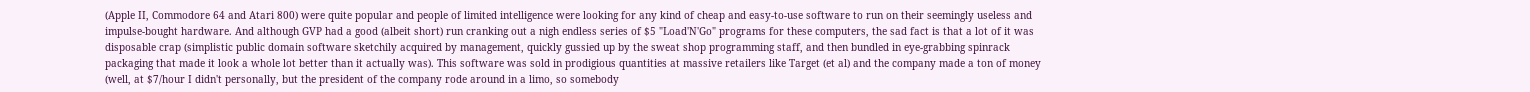(Apple II, Commodore 64 and Atari 800) were quite popular and people of limited intelligence were looking for any kind of cheap and easy-to-use software to run on their seemingly useless and impulse-bought hardware. And although GVP had a good (albeit short) run cranking out a nigh endless series of $5 "Load'N'Go" programs for these computers, the sad fact is that a lot of it was disposable crap (simplistic public domain software sketchily acquired by management, quickly gussied up by the sweat shop programming staff, and then bundled in eye-grabbing spinrack packaging that made it look a whole lot better than it actually was). This software was sold in prodigious quantities at massive retailers like Target (et al) and the company made a ton of money (well, at $7/hour I didn't personally, but the president of the company rode around in a limo, so somebody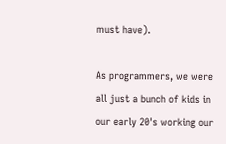must have).

As programmers, we were all just a bunch of kids in our early 20's working our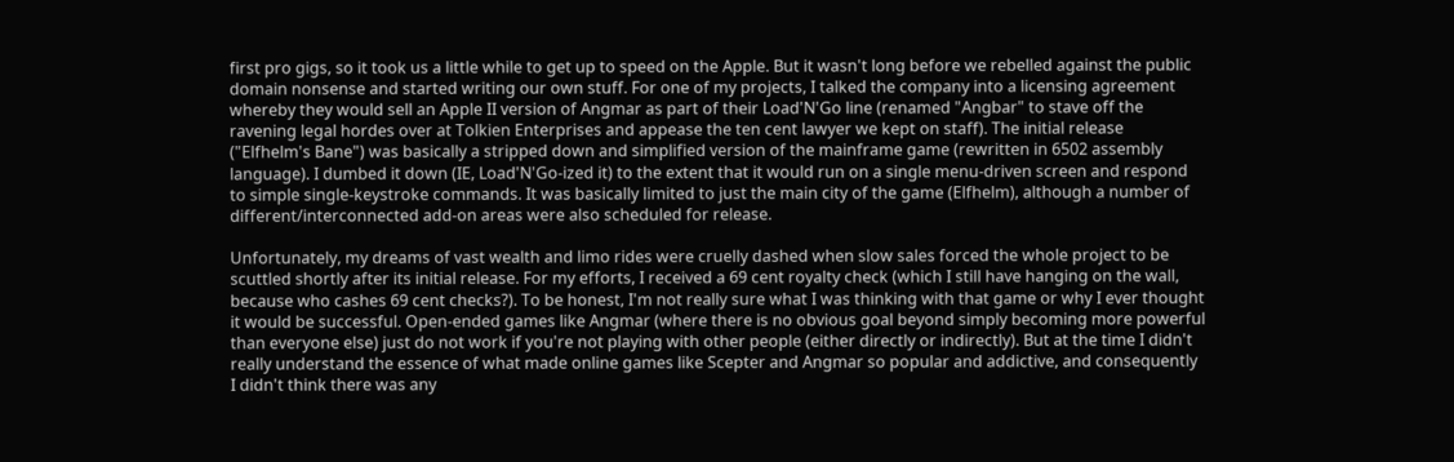first pro gigs, so it took us a little while to get up to speed on the Apple. But it wasn't long before we rebelled against the public domain nonsense and started writing our own stuff. For one of my projects, I talked the company into a licensing agreement whereby they would sell an Apple II version of Angmar as part of their Load'N'Go line (renamed "Angbar" to stave off the ravening legal hordes over at Tolkien Enterprises and appease the ten cent lawyer we kept on staff). The initial release ("Elfhelm's Bane") was basically a stripped down and simplified version of the mainframe game (rewritten in 6502 assembly language). I dumbed it down (IE, Load'N'Go-ized it) to the extent that it would run on a single menu-driven screen and respond to simple single-keystroke commands. It was basically limited to just the main city of the game (Elfhelm), although a number of different/interconnected add-on areas were also scheduled for release.

Unfortunately, my dreams of vast wealth and limo rides were cruelly dashed when slow sales forced the whole project to be scuttled shortly after its initial release. For my efforts, I received a 69 cent royalty check (which I still have hanging on the wall, because who cashes 69 cent checks?). To be honest, I'm not really sure what I was thinking with that game or why I ever thought it would be successful. Open-ended games like Angmar (where there is no obvious goal beyond simply becoming more powerful than everyone else) just do not work if you're not playing with other people (either directly or indirectly). But at the time I didn't really understand the essence of what made online games like Scepter and Angmar so popular and addictive, and consequently I didn't think there was any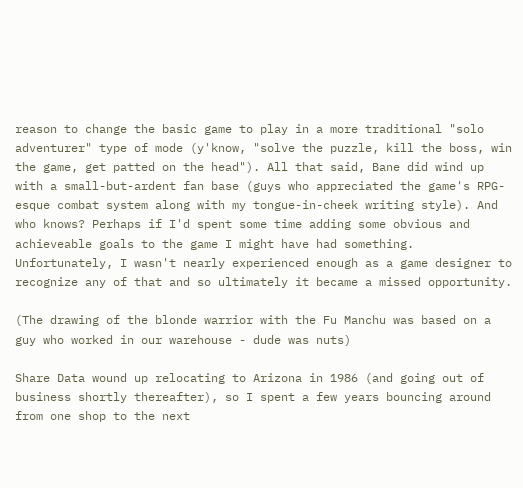reason to change the basic game to play in a more traditional "solo adventurer" type of mode (y'know, "solve the puzzle, kill the boss, win the game, get patted on the head"). All that said, Bane did wind up with a small-but-ardent fan base (guys who appreciated the game's RPG-esque combat system along with my tongue-in-cheek writing style). And who knows? Perhaps if I'd spent some time adding some obvious and achieveable goals to the game I might have had something. Unfortunately, I wasn't nearly experienced enough as a game designer to recognize any of that and so ultimately it became a missed opportunity.

(The drawing of the blonde warrior with the Fu Manchu was based on a guy who worked in our warehouse - dude was nuts)

Share Data wound up relocating to Arizona in 1986 (and going out of business shortly thereafter), so I spent a few years bouncing around from one shop to the next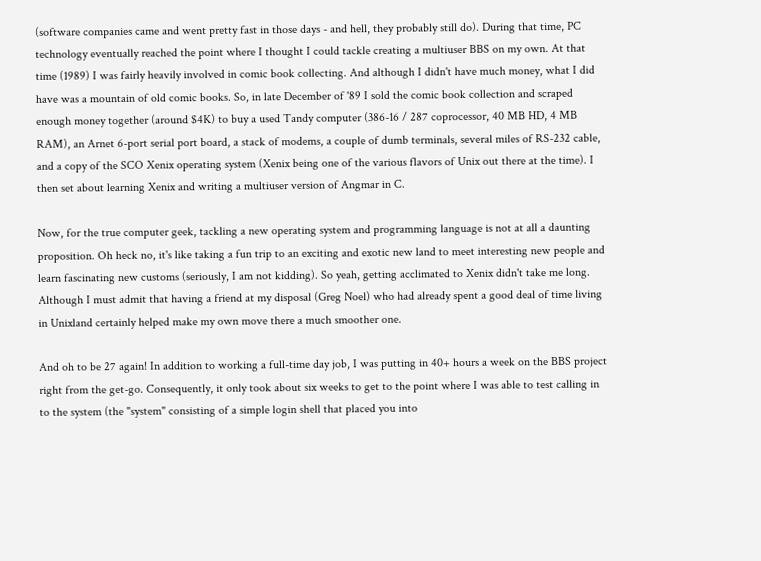(software companies came and went pretty fast in those days - and hell, they probably still do). During that time, PC technology eventually reached the point where I thought I could tackle creating a multiuser BBS on my own. At that time (1989) I was fairly heavily involved in comic book collecting. And although I didn't have much money, what I did have was a mountain of old comic books. So, in late December of '89 I sold the comic book collection and scraped enough money together (around $4K) to buy a used Tandy computer (386-16 / 287 coprocessor, 40 MB HD, 4 MB RAM), an Arnet 6-port serial port board, a stack of modems, a couple of dumb terminals, several miles of RS-232 cable, and a copy of the SCO Xenix operating system (Xenix being one of the various flavors of Unix out there at the time). I then set about learning Xenix and writing a multiuser version of Angmar in C.

Now, for the true computer geek, tackling a new operating system and programming language is not at all a daunting proposition. Oh heck no, it's like taking a fun trip to an exciting and exotic new land to meet interesting new people and learn fascinating new customs (seriously, I am not kidding). So yeah, getting acclimated to Xenix didn't take me long. Although I must admit that having a friend at my disposal (Greg Noel) who had already spent a good deal of time living in Unixland certainly helped make my own move there a much smoother one.

And oh to be 27 again! In addition to working a full-time day job, I was putting in 40+ hours a week on the BBS project right from the get-go. Consequently, it only took about six weeks to get to the point where I was able to test calling in to the system (the "system" consisting of a simple login shell that placed you into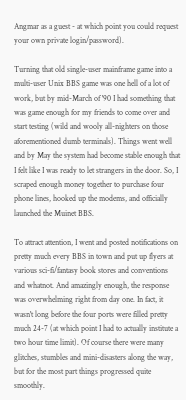Angmar as a guest - at which point you could request your own private login/password).

Turning that old single-user mainframe game into a multi-user Unix BBS game was one hell of a lot of work, but by mid-March of '90 I had something that was game enough for my friends to come over and start testing (wild and wooly all-nighters on those aforementioned dumb terminals). Things went well and by May the system had become stable enough that I felt like I was ready to let strangers in the door. So, I scraped enough money together to purchase four phone lines, hooked up the modems, and officially launched the Muinet BBS.

To attract attention, I went and posted notifications on pretty much every BBS in town and put up flyers at various sci-fi/fantasy book stores and conventions and whatnot. And amazingly enough, the response was overwhelming right from day one. In fact, it wasn't long before the four ports were filled pretty much 24-7 (at which point I had to actually institute a two hour time limit). Of course there were many glitches, stumbles and mini-disasters along the way, but for the most part things progressed quite smoothly.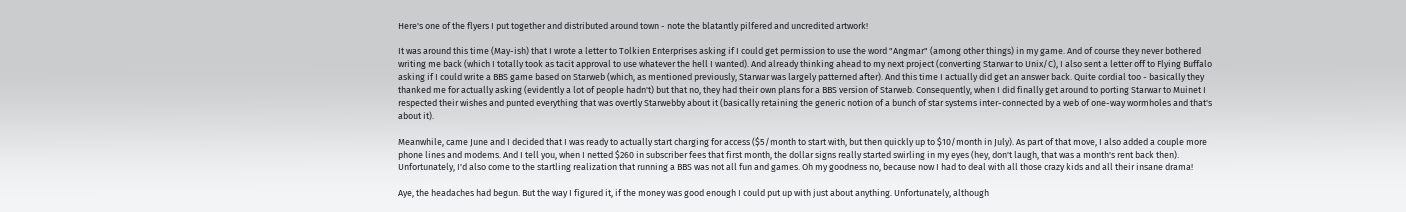Here's one of the flyers I put together and distributed around town - note the blatantly pilfered and uncredited artwork!

It was around this time (May-ish) that I wrote a letter to Tolkien Enterprises asking if I could get permission to use the word "Angmar" (among other things) in my game. And of course they never bothered writing me back (which I totally took as tacit approval to use whatever the hell I wanted). And already thinking ahead to my next project (converting Starwar to Unix/C), I also sent a letter off to Flying Buffalo asking if I could write a BBS game based on Starweb (which, as mentioned previously, Starwar was largely patterned after). And this time I actually did get an answer back. Quite cordial too - basically they thanked me for actually asking (evidently a lot of people hadn't) but that no, they had their own plans for a BBS version of Starweb. Consequently, when I did finally get around to porting Starwar to Muinet I respected their wishes and punted everything that was overtly Starwebby about it (basically retaining the generic notion of a bunch of star systems inter-connected by a web of one-way wormholes and that's about it).

Meanwhile, came June and I decided that I was ready to actually start charging for access ($5/month to start with, but then quickly up to $10/month in July). As part of that move, I also added a couple more phone lines and modems. And I tell you, when I netted $260 in subscriber fees that first month, the dollar signs really started swirling in my eyes (hey, don't laugh, that was a month's rent back then). Unfortunately, I'd also come to the startling realization that running a BBS was not all fun and games. Oh my goodness no, because now I had to deal with all those crazy kids and all their insane drama!

Aye, the headaches had begun. But the way I figured it, if the money was good enough I could put up with just about anything. Unfortunately, although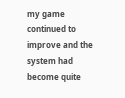my game continued to improve and the system had become quite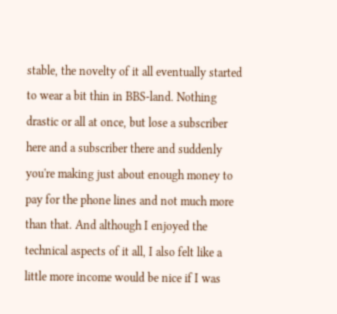stable, the novelty of it all eventually started to wear a bit thin in BBS-land. Nothing drastic or all at once, but lose a subscriber here and a subscriber there and suddenly you're making just about enough money to pay for the phone lines and not much more than that. And although I enjoyed the technical aspects of it all, I also felt like a little more income would be nice if I was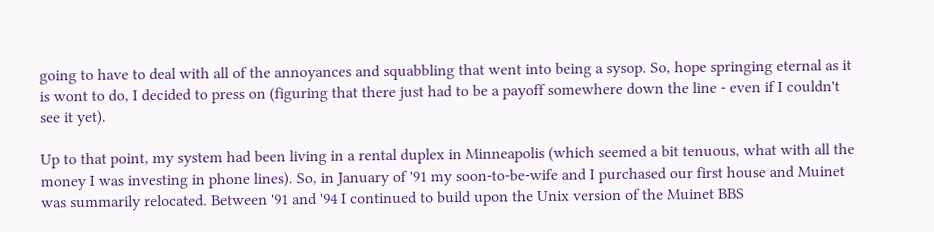going to have to deal with all of the annoyances and squabbling that went into being a sysop. So, hope springing eternal as it is wont to do, I decided to press on (figuring that there just had to be a payoff somewhere down the line - even if I couldn't see it yet).

Up to that point, my system had been living in a rental duplex in Minneapolis (which seemed a bit tenuous, what with all the money I was investing in phone lines). So, in January of '91 my soon-to-be-wife and I purchased our first house and Muinet was summarily relocated. Between '91 and '94 I continued to build upon the Unix version of the Muinet BBS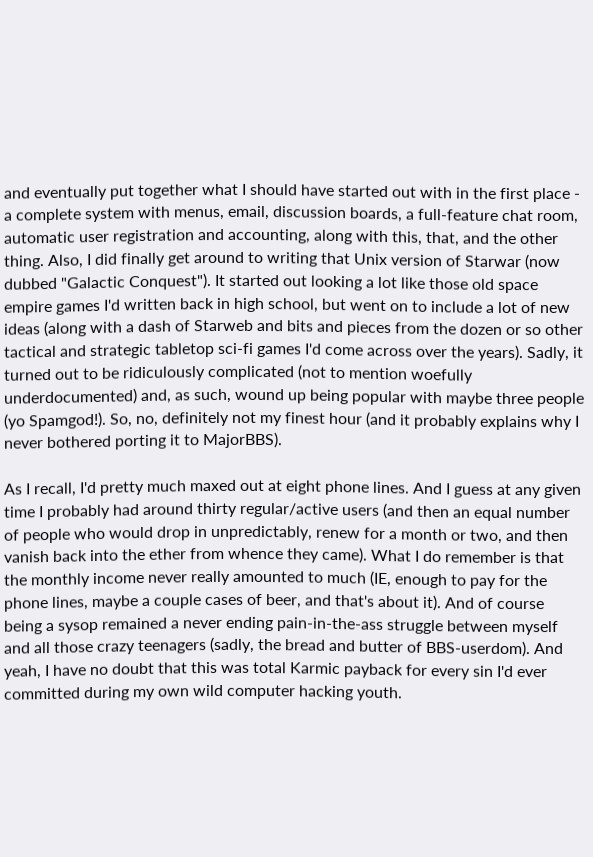and eventually put together what I should have started out with in the first place - a complete system with menus, email, discussion boards, a full-feature chat room, automatic user registration and accounting, along with this, that, and the other thing. Also, I did finally get around to writing that Unix version of Starwar (now dubbed "Galactic Conquest"). It started out looking a lot like those old space empire games I'd written back in high school, but went on to include a lot of new ideas (along with a dash of Starweb and bits and pieces from the dozen or so other tactical and strategic tabletop sci-fi games I'd come across over the years). Sadly, it turned out to be ridiculously complicated (not to mention woefully underdocumented) and, as such, wound up being popular with maybe three people (yo Spamgod!). So, no, definitely not my finest hour (and it probably explains why I never bothered porting it to MajorBBS).

As I recall, I'd pretty much maxed out at eight phone lines. And I guess at any given time I probably had around thirty regular/active users (and then an equal number of people who would drop in unpredictably, renew for a month or two, and then vanish back into the ether from whence they came). What I do remember is that the monthly income never really amounted to much (IE, enough to pay for the phone lines, maybe a couple cases of beer, and that's about it). And of course being a sysop remained a never ending pain-in-the-ass struggle between myself and all those crazy teenagers (sadly, the bread and butter of BBS-userdom). And yeah, I have no doubt that this was total Karmic payback for every sin I'd ever committed during my own wild computer hacking youth.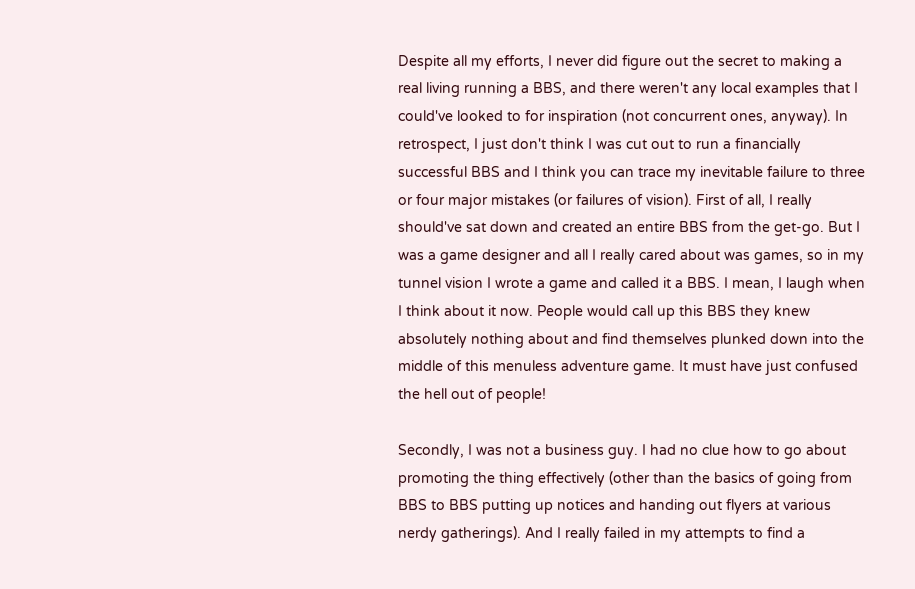Despite all my efforts, I never did figure out the secret to making a real living running a BBS, and there weren't any local examples that I could've looked to for inspiration (not concurrent ones, anyway). In retrospect, I just don't think I was cut out to run a financially successful BBS and I think you can trace my inevitable failure to three or four major mistakes (or failures of vision). First of all, I really should've sat down and created an entire BBS from the get-go. But I was a game designer and all I really cared about was games, so in my tunnel vision I wrote a game and called it a BBS. I mean, I laugh when I think about it now. People would call up this BBS they knew absolutely nothing about and find themselves plunked down into the middle of this menuless adventure game. It must have just confused the hell out of people!

Secondly, I was not a business guy. I had no clue how to go about promoting the thing effectively (other than the basics of going from BBS to BBS putting up notices and handing out flyers at various nerdy gatherings). And I really failed in my attempts to find a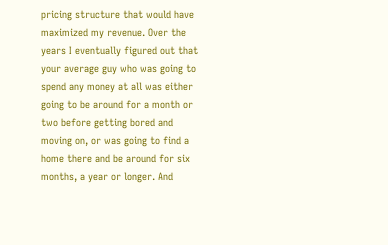pricing structure that would have maximized my revenue. Over the years I eventually figured out that your average guy who was going to spend any money at all was either going to be around for a month or two before getting bored and moving on, or was going to find a home there and be around for six months, a year or longer. And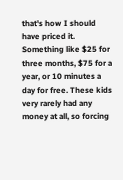that's how I should have priced it. Something like $25 for three months, $75 for a year, or 10 minutes a day for free. These kids very rarely had any money at all, so forcing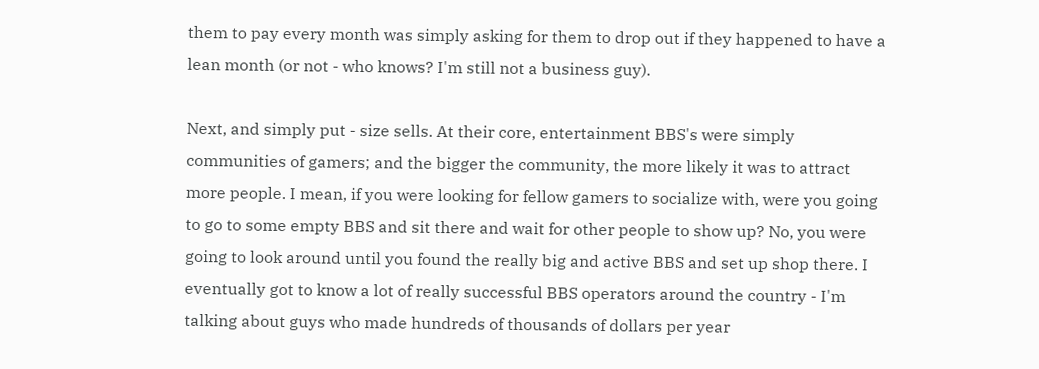them to pay every month was simply asking for them to drop out if they happened to have a lean month (or not - who knows? I'm still not a business guy).

Next, and simply put - size sells. At their core, entertainment BBS's were simply communities of gamers; and the bigger the community, the more likely it was to attract more people. I mean, if you were looking for fellow gamers to socialize with, were you going to go to some empty BBS and sit there and wait for other people to show up? No, you were going to look around until you found the really big and active BBS and set up shop there. I eventually got to know a lot of really successful BBS operators around the country - I'm talking about guys who made hundreds of thousands of dollars per year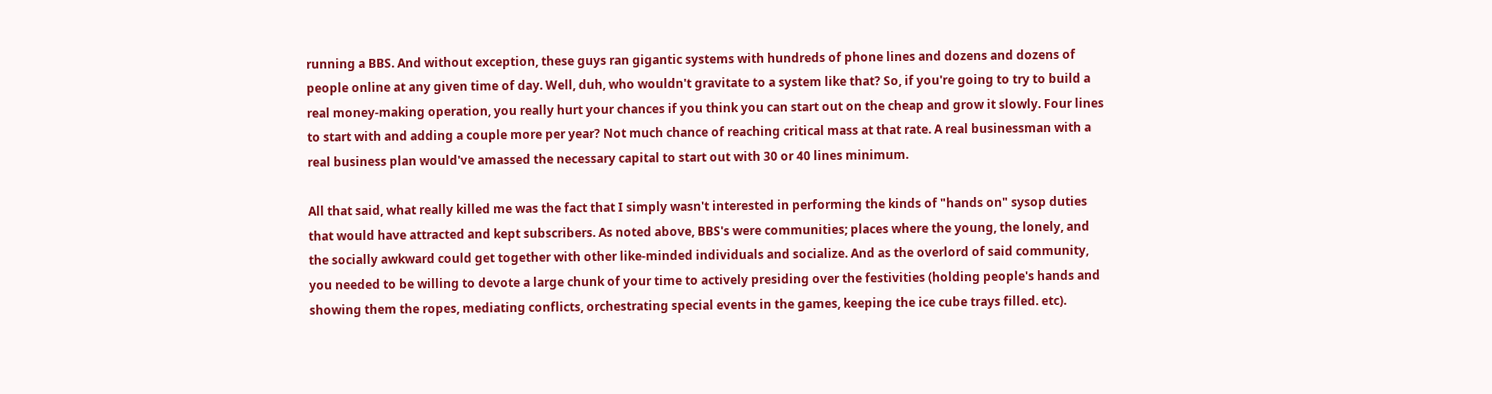running a BBS. And without exception, these guys ran gigantic systems with hundreds of phone lines and dozens and dozens of people online at any given time of day. Well, duh, who wouldn't gravitate to a system like that? So, if you're going to try to build a real money-making operation, you really hurt your chances if you think you can start out on the cheap and grow it slowly. Four lines to start with and adding a couple more per year? Not much chance of reaching critical mass at that rate. A real businessman with a real business plan would've amassed the necessary capital to start out with 30 or 40 lines minimum.

All that said, what really killed me was the fact that I simply wasn't interested in performing the kinds of "hands on" sysop duties that would have attracted and kept subscribers. As noted above, BBS's were communities; places where the young, the lonely, and the socially awkward could get together with other like-minded individuals and socialize. And as the overlord of said community, you needed to be willing to devote a large chunk of your time to actively presiding over the festivities (holding people's hands and showing them the ropes, mediating conflicts, orchestrating special events in the games, keeping the ice cube trays filled. etc).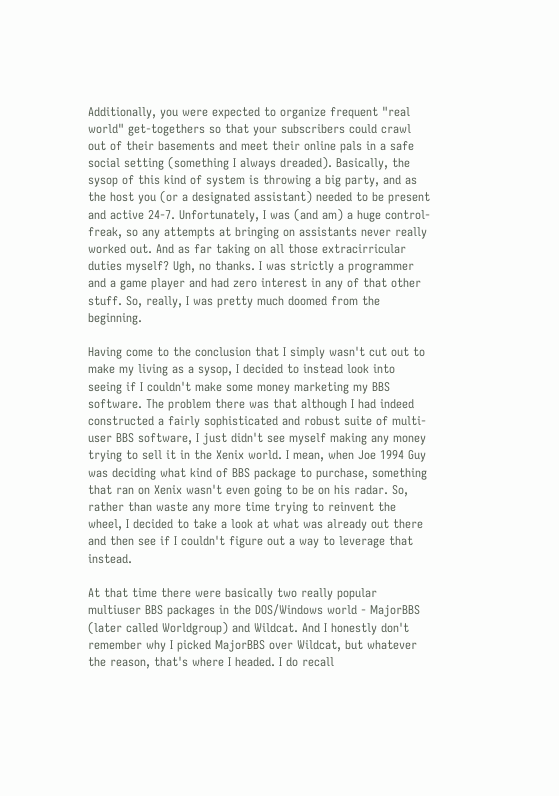Additionally, you were expected to organize frequent "real world" get-togethers so that your subscribers could crawl out of their basements and meet their online pals in a safe social setting (something I always dreaded). Basically, the sysop of this kind of system is throwing a big party, and as the host you (or a designated assistant) needed to be present and active 24-7. Unfortunately, I was (and am) a huge control-freak, so any attempts at bringing on assistants never really worked out. And as far taking on all those extracirricular duties myself? Ugh, no thanks. I was strictly a programmer and a game player and had zero interest in any of that other stuff. So, really, I was pretty much doomed from the beginning.

Having come to the conclusion that I simply wasn't cut out to make my living as a sysop, I decided to instead look into seeing if I couldn't make some money marketing my BBS software. The problem there was that although I had indeed constructed a fairly sophisticated and robust suite of multi-user BBS software, I just didn't see myself making any money trying to sell it in the Xenix world. I mean, when Joe 1994 Guy was deciding what kind of BBS package to purchase, something that ran on Xenix wasn't even going to be on his radar. So, rather than waste any more time trying to reinvent the wheel, I decided to take a look at what was already out there and then see if I couldn't figure out a way to leverage that instead.

At that time there were basically two really popular multiuser BBS packages in the DOS/Windows world - MajorBBS (later called Worldgroup) and Wildcat. And I honestly don't remember why I picked MajorBBS over Wildcat, but whatever the reason, that's where I headed. I do recall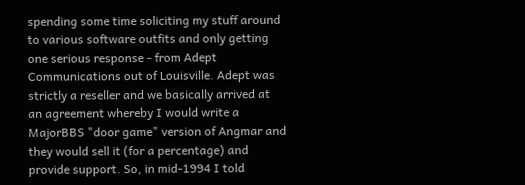spending some time soliciting my stuff around to various software outfits and only getting one serious response - from Adept Communications out of Louisville. Adept was strictly a reseller and we basically arrived at an agreement whereby I would write a MajorBBS "door game" version of Angmar and they would sell it (for a percentage) and provide support. So, in mid-1994 I told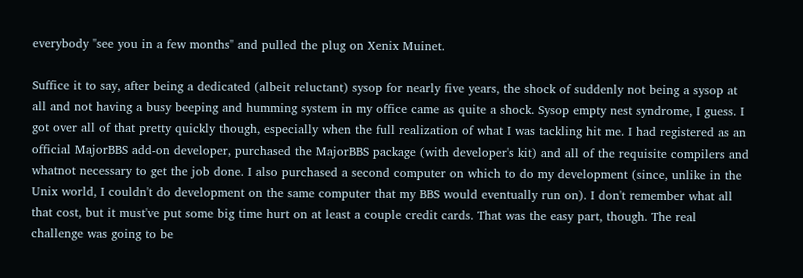everybody "see you in a few months" and pulled the plug on Xenix Muinet.

Suffice it to say, after being a dedicated (albeit reluctant) sysop for nearly five years, the shock of suddenly not being a sysop at all and not having a busy beeping and humming system in my office came as quite a shock. Sysop empty nest syndrome, I guess. I got over all of that pretty quickly though, especially when the full realization of what I was tackling hit me. I had registered as an official MajorBBS add-on developer, purchased the MajorBBS package (with developer's kit) and all of the requisite compilers and whatnot necessary to get the job done. I also purchased a second computer on which to do my development (since, unlike in the Unix world, I couldn't do development on the same computer that my BBS would eventually run on). I don't remember what all that cost, but it must've put some big time hurt on at least a couple credit cards. That was the easy part, though. The real challenge was going to be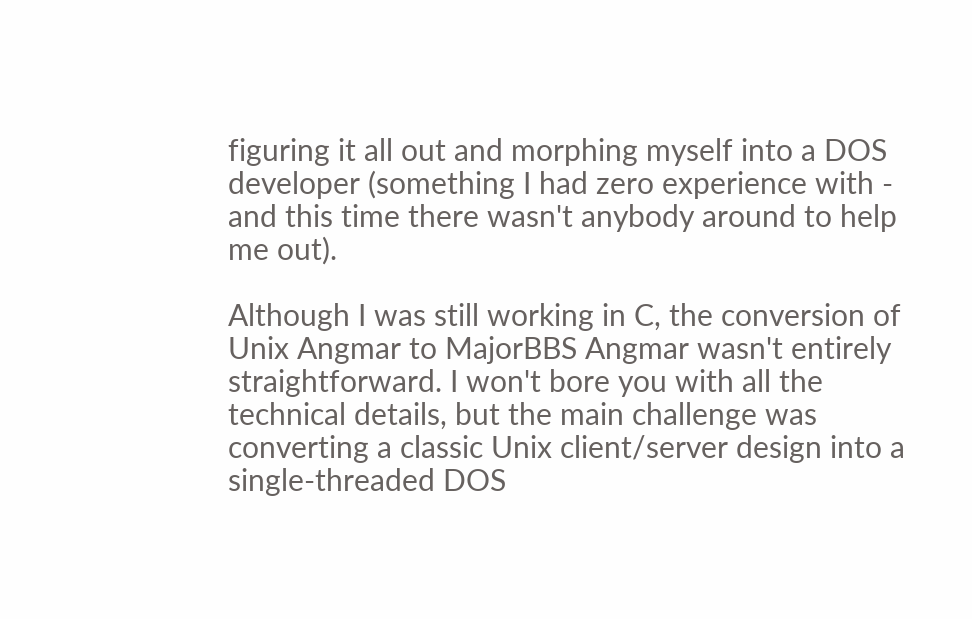figuring it all out and morphing myself into a DOS developer (something I had zero experience with - and this time there wasn't anybody around to help me out).

Although I was still working in C, the conversion of Unix Angmar to MajorBBS Angmar wasn't entirely straightforward. I won't bore you with all the technical details, but the main challenge was converting a classic Unix client/server design into a single-threaded DOS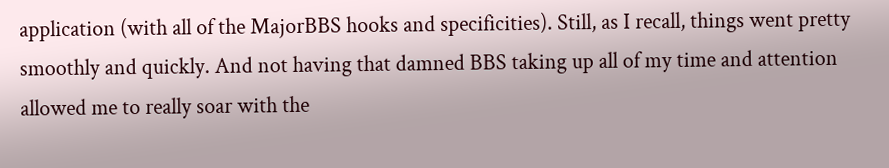application (with all of the MajorBBS hooks and specificities). Still, as I recall, things went pretty smoothly and quickly. And not having that damned BBS taking up all of my time and attention allowed me to really soar with the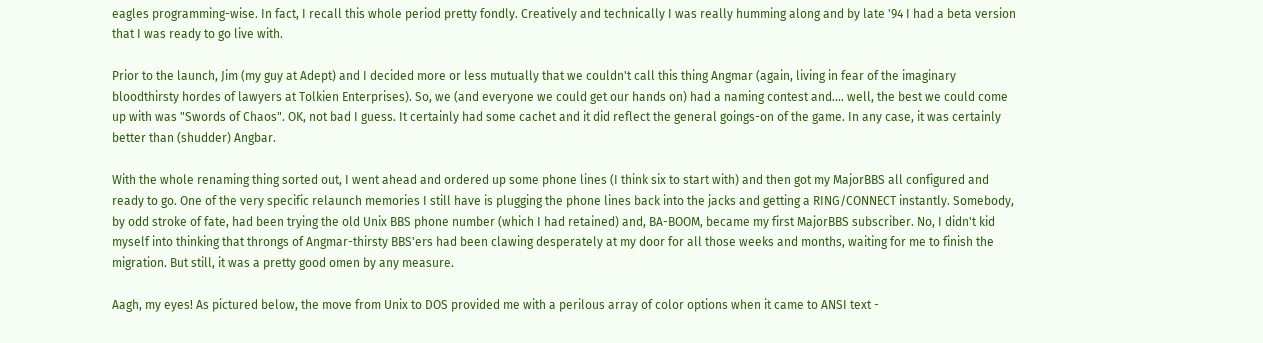eagles programming-wise. In fact, I recall this whole period pretty fondly. Creatively and technically I was really humming along and by late '94 I had a beta version that I was ready to go live with.

Prior to the launch, Jim (my guy at Adept) and I decided more or less mutually that we couldn't call this thing Angmar (again, living in fear of the imaginary bloodthirsty hordes of lawyers at Tolkien Enterprises). So, we (and everyone we could get our hands on) had a naming contest and.... well, the best we could come up with was "Swords of Chaos". OK, not bad I guess. It certainly had some cachet and it did reflect the general goings-on of the game. In any case, it was certainly better than (shudder) Angbar.

With the whole renaming thing sorted out, I went ahead and ordered up some phone lines (I think six to start with) and then got my MajorBBS all configured and ready to go. One of the very specific relaunch memories I still have is plugging the phone lines back into the jacks and getting a RING/CONNECT instantly. Somebody, by odd stroke of fate, had been trying the old Unix BBS phone number (which I had retained) and, BA-BOOM, became my first MajorBBS subscriber. No, I didn't kid myself into thinking that throngs of Angmar-thirsty BBS'ers had been clawing desperately at my door for all those weeks and months, waiting for me to finish the migration. But still, it was a pretty good omen by any measure.

Aagh, my eyes! As pictured below, the move from Unix to DOS provided me with a perilous array of color options when it came to ANSI text -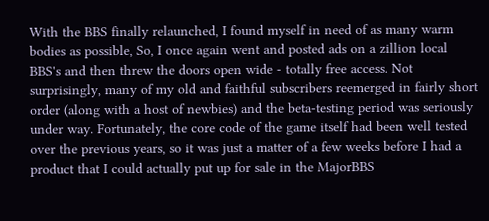With the BBS finally relaunched, I found myself in need of as many warm bodies as possible, So, I once again went and posted ads on a zillion local BBS's and then threw the doors open wide - totally free access. Not surprisingly, many of my old and faithful subscribers reemerged in fairly short order (along with a host of newbies) and the beta-testing period was seriously under way. Fortunately, the core code of the game itself had been well tested over the previous years, so it was just a matter of a few weeks before I had a product that I could actually put up for sale in the MajorBBS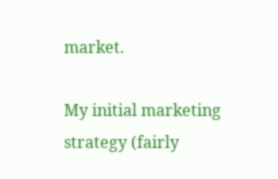market.

My initial marketing strategy (fairly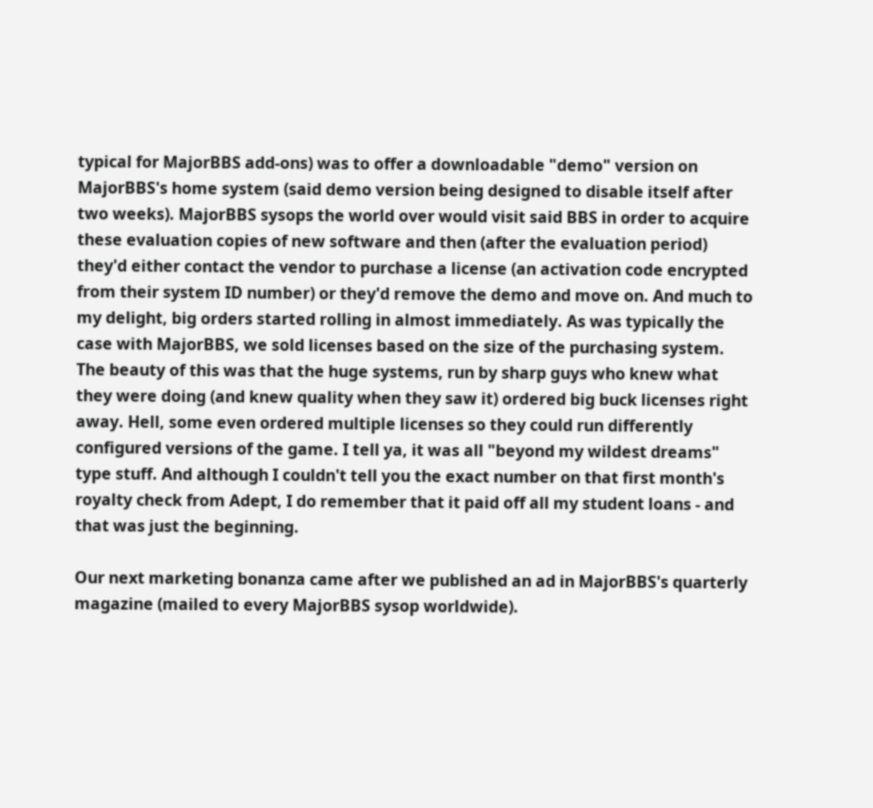typical for MajorBBS add-ons) was to offer a downloadable "demo" version on MajorBBS's home system (said demo version being designed to disable itself after two weeks). MajorBBS sysops the world over would visit said BBS in order to acquire these evaluation copies of new software and then (after the evaluation period) they'd either contact the vendor to purchase a license (an activation code encrypted from their system ID number) or they'd remove the demo and move on. And much to my delight, big orders started rolling in almost immediately. As was typically the case with MajorBBS, we sold licenses based on the size of the purchasing system. The beauty of this was that the huge systems, run by sharp guys who knew what they were doing (and knew quality when they saw it) ordered big buck licenses right away. Hell, some even ordered multiple licenses so they could run differently configured versions of the game. I tell ya, it was all "beyond my wildest dreams" type stuff. And although I couldn't tell you the exact number on that first month's royalty check from Adept, I do remember that it paid off all my student loans - and that was just the beginning.

Our next marketing bonanza came after we published an ad in MajorBBS's quarterly magazine (mailed to every MajorBBS sysop worldwide).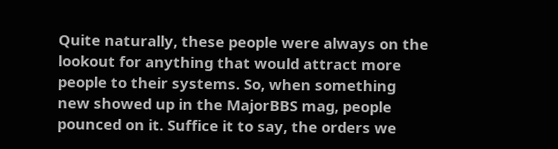Quite naturally, these people were always on the lookout for anything that would attract more people to their systems. So, when something new showed up in the MajorBBS mag, people pounced on it. Suffice it to say, the orders we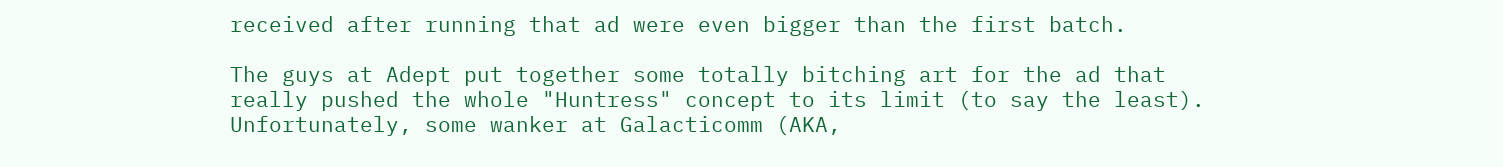received after running that ad were even bigger than the first batch.

The guys at Adept put together some totally bitching art for the ad that really pushed the whole "Huntress" concept to its limit (to say the least). Unfortunately, some wanker at Galacticomm (AKA,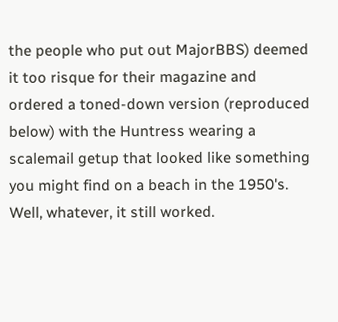the people who put out MajorBBS) deemed it too risque for their magazine and ordered a toned-down version (reproduced below) with the Huntress wearing a scalemail getup that looked like something you might find on a beach in the 1950's. Well, whatever, it still worked.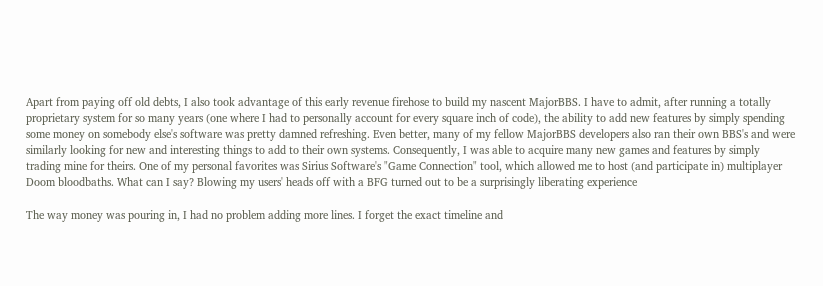Apart from paying off old debts, I also took advantage of this early revenue firehose to build my nascent MajorBBS. I have to admit, after running a totally proprietary system for so many years (one where I had to personally account for every square inch of code), the ability to add new features by simply spending some money on somebody else's software was pretty damned refreshing. Even better, many of my fellow MajorBBS developers also ran their own BBS's and were similarly looking for new and interesting things to add to their own systems. Consequently, I was able to acquire many new games and features by simply trading mine for theirs. One of my personal favorites was Sirius Software's "Game Connection" tool, which allowed me to host (and participate in) multiplayer Doom bloodbaths. What can I say? Blowing my users' heads off with a BFG turned out to be a surprisingly liberating experience

The way money was pouring in, I had no problem adding more lines. I forget the exact timeline and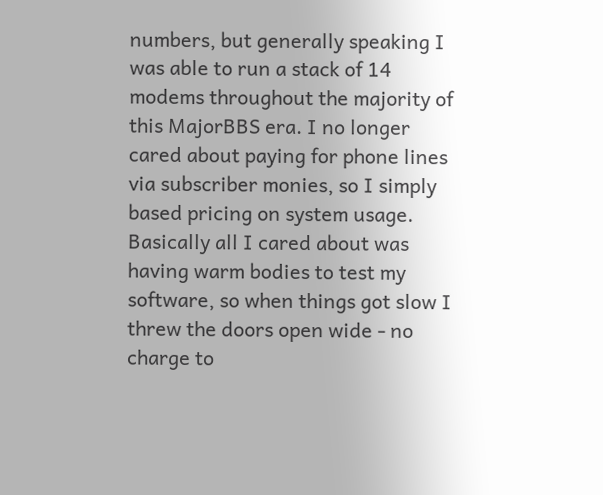numbers, but generally speaking I was able to run a stack of 14 modems throughout the majority of this MajorBBS era. I no longer cared about paying for phone lines via subscriber monies, so I simply based pricing on system usage. Basically all I cared about was having warm bodies to test my software, so when things got slow I threw the doors open wide - no charge to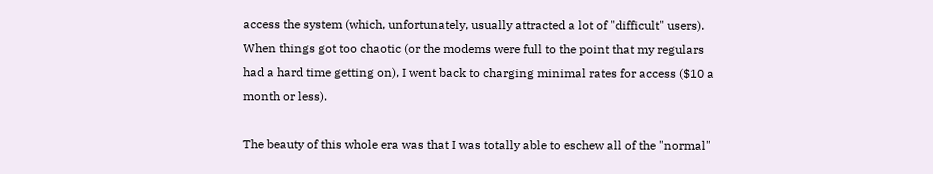access the system (which, unfortunately, usually attracted a lot of "difficult" users). When things got too chaotic (or the modems were full to the point that my regulars had a hard time getting on), I went back to charging minimal rates for access ($10 a month or less).

The beauty of this whole era was that I was totally able to eschew all of the "normal"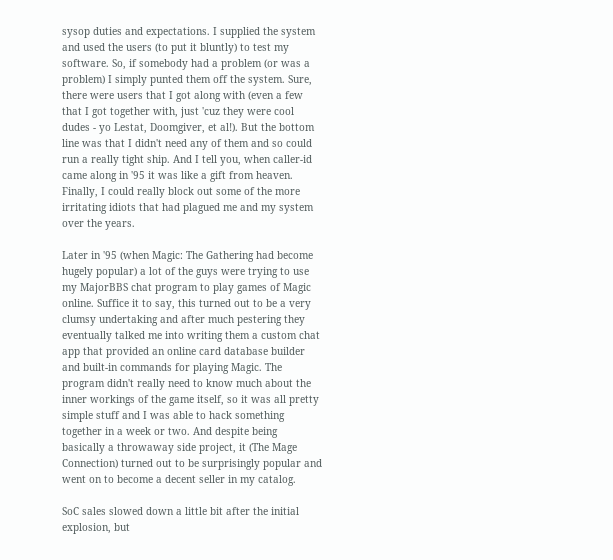sysop duties and expectations. I supplied the system and used the users (to put it bluntly) to test my software. So, if somebody had a problem (or was a problem) I simply punted them off the system. Sure, there were users that I got along with (even a few that I got together with, just 'cuz they were cool dudes - yo Lestat, Doomgiver, et al!). But the bottom line was that I didn't need any of them and so could run a really tight ship. And I tell you, when caller-id came along in '95 it was like a gift from heaven. Finally, I could really block out some of the more irritating idiots that had plagued me and my system over the years.

Later in '95 (when Magic: The Gathering had become hugely popular) a lot of the guys were trying to use my MajorBBS chat program to play games of Magic online. Suffice it to say, this turned out to be a very clumsy undertaking and after much pestering they eventually talked me into writing them a custom chat app that provided an online card database builder and built-in commands for playing Magic. The program didn't really need to know much about the inner workings of the game itself, so it was all pretty simple stuff and I was able to hack something together in a week or two. And despite being basically a throwaway side project, it (The Mage Connection) turned out to be surprisingly popular and went on to become a decent seller in my catalog.

SoC sales slowed down a little bit after the initial explosion, but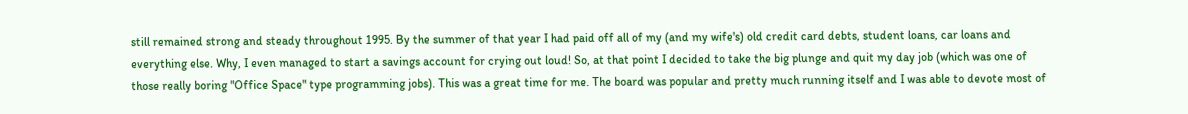still remained strong and steady throughout 1995. By the summer of that year I had paid off all of my (and my wife's) old credit card debts, student loans, car loans and everything else. Why, I even managed to start a savings account for crying out loud! So, at that point I decided to take the big plunge and quit my day job (which was one of those really boring "Office Space" type programming jobs). This was a great time for me. The board was popular and pretty much running itself and I was able to devote most of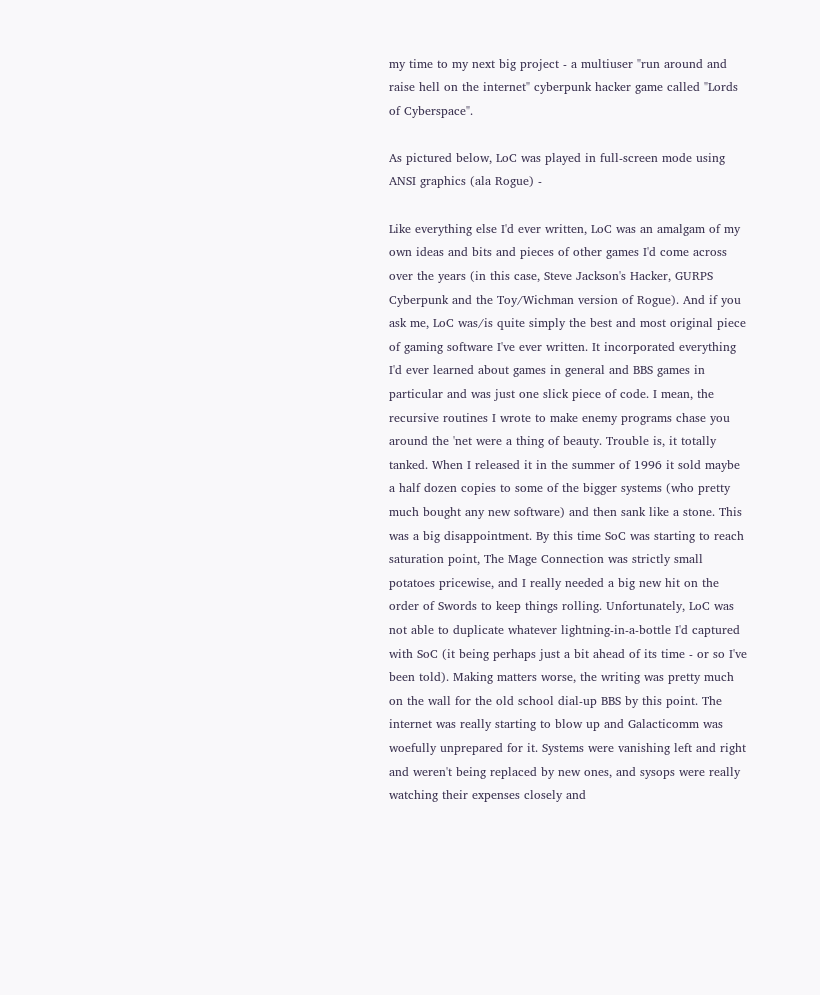my time to my next big project - a multiuser "run around and raise hell on the internet" cyberpunk hacker game called "Lords of Cyberspace".

As pictured below, LoC was played in full-screen mode using ANSI graphics (ala Rogue) -

Like everything else I'd ever written, LoC was an amalgam of my own ideas and bits and pieces of other games I'd come across over the years (in this case, Steve Jackson's Hacker, GURPS Cyberpunk and the Toy/Wichman version of Rogue). And if you ask me, LoC was/is quite simply the best and most original piece of gaming software I've ever written. It incorporated everything I'd ever learned about games in general and BBS games in particular and was just one slick piece of code. I mean, the recursive routines I wrote to make enemy programs chase you around the 'net were a thing of beauty. Trouble is, it totally tanked. When I released it in the summer of 1996 it sold maybe a half dozen copies to some of the bigger systems (who pretty much bought any new software) and then sank like a stone. This was a big disappointment. By this time SoC was starting to reach saturation point, The Mage Connection was strictly small potatoes pricewise, and I really needed a big new hit on the order of Swords to keep things rolling. Unfortunately, LoC was not able to duplicate whatever lightning-in-a-bottle I'd captured with SoC (it being perhaps just a bit ahead of its time - or so I've been told). Making matters worse, the writing was pretty much on the wall for the old school dial-up BBS by this point. The internet was really starting to blow up and Galacticomm was woefully unprepared for it. Systems were vanishing left and right and weren't being replaced by new ones, and sysops were really watching their expenses closely and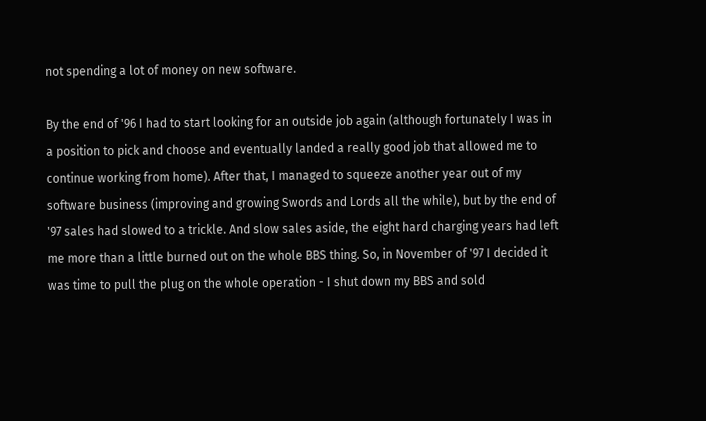not spending a lot of money on new software.

By the end of '96 I had to start looking for an outside job again (although fortunately I was in a position to pick and choose and eventually landed a really good job that allowed me to continue working from home). After that, I managed to squeeze another year out of my software business (improving and growing Swords and Lords all the while), but by the end of '97 sales had slowed to a trickle. And slow sales aside, the eight hard charging years had left me more than a little burned out on the whole BBS thing. So, in November of '97 I decided it was time to pull the plug on the whole operation - I shut down my BBS and sold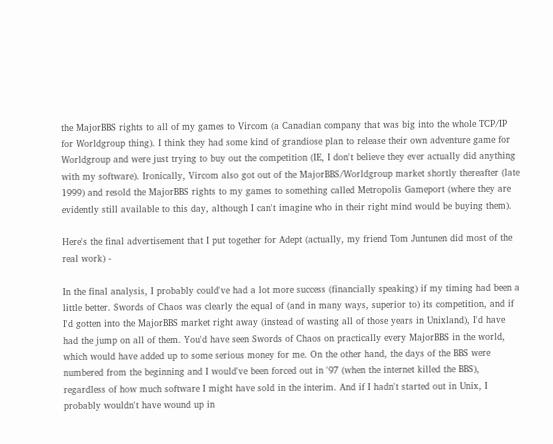the MajorBBS rights to all of my games to Vircom (a Canadian company that was big into the whole TCP/IP for Worldgroup thing). I think they had some kind of grandiose plan to release their own adventure game for Worldgroup and were just trying to buy out the competition (IE, I don't believe they ever actually did anything with my software). Ironically, Vircom also got out of the MajorBBS/Worldgroup market shortly thereafter (late 1999) and resold the MajorBBS rights to my games to something called Metropolis Gameport (where they are evidently still available to this day, although I can't imagine who in their right mind would be buying them).

Here's the final advertisement that I put together for Adept (actually, my friend Tom Juntunen did most of the real work) -

In the final analysis, I probably could've had a lot more success (financially speaking) if my timing had been a little better. Swords of Chaos was clearly the equal of (and in many ways, superior to) its competition, and if I'd gotten into the MajorBBS market right away (instead of wasting all of those years in Unixland), I'd have had the jump on all of them. You'd have seen Swords of Chaos on practically every MajorBBS in the world, which would have added up to some serious money for me. On the other hand, the days of the BBS were numbered from the beginning and I would've been forced out in '97 (when the internet killed the BBS), regardless of how much software I might have sold in the interim. And if I hadn't started out in Unix, I probably wouldn't have wound up in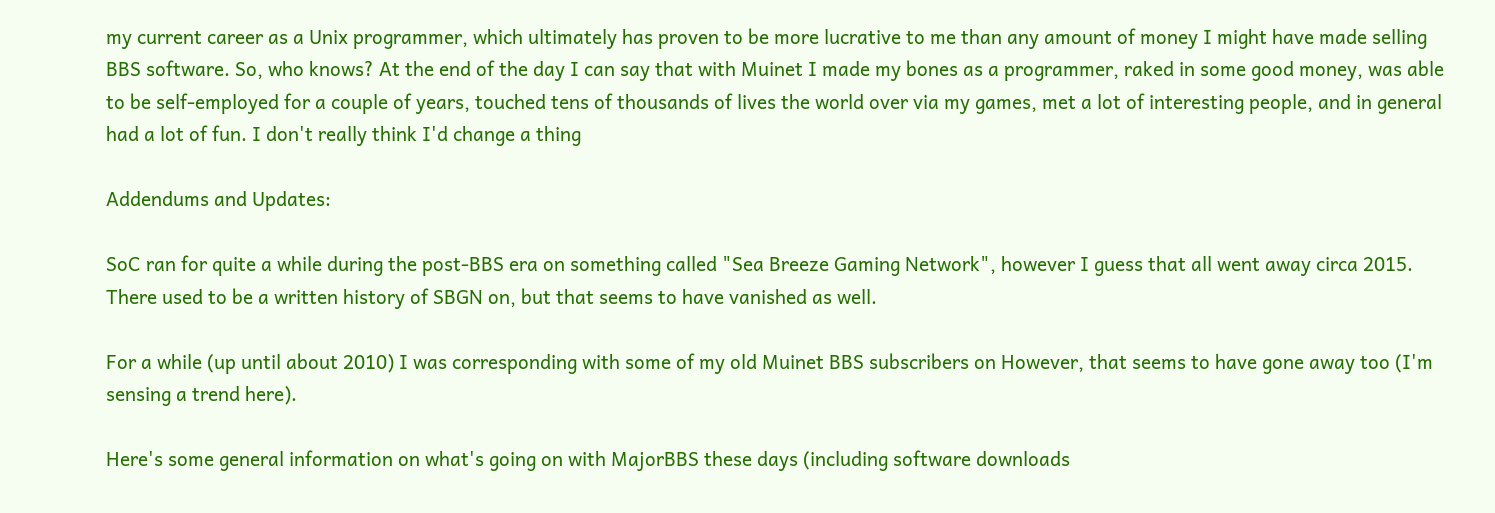my current career as a Unix programmer, which ultimately has proven to be more lucrative to me than any amount of money I might have made selling BBS software. So, who knows? At the end of the day I can say that with Muinet I made my bones as a programmer, raked in some good money, was able to be self-employed for a couple of years, touched tens of thousands of lives the world over via my games, met a lot of interesting people, and in general had a lot of fun. I don't really think I'd change a thing

Addendums and Updates:

SoC ran for quite a while during the post-BBS era on something called "Sea Breeze Gaming Network", however I guess that all went away circa 2015. There used to be a written history of SBGN on, but that seems to have vanished as well.

For a while (up until about 2010) I was corresponding with some of my old Muinet BBS subscribers on However, that seems to have gone away too (I'm sensing a trend here).

Here's some general information on what's going on with MajorBBS these days (including software downloads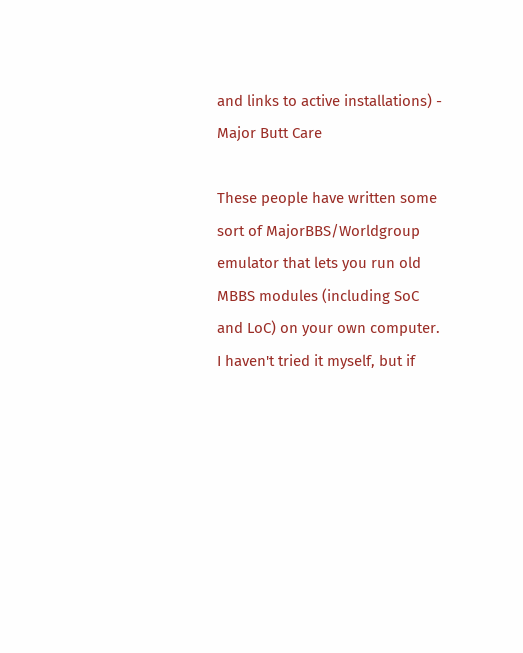and links to active installations) - Major Butt Care

These people have written some sort of MajorBBS/Worldgroup emulator that lets you run old MBBS modules (including SoC and LoC) on your own computer. I haven't tried it myself, but if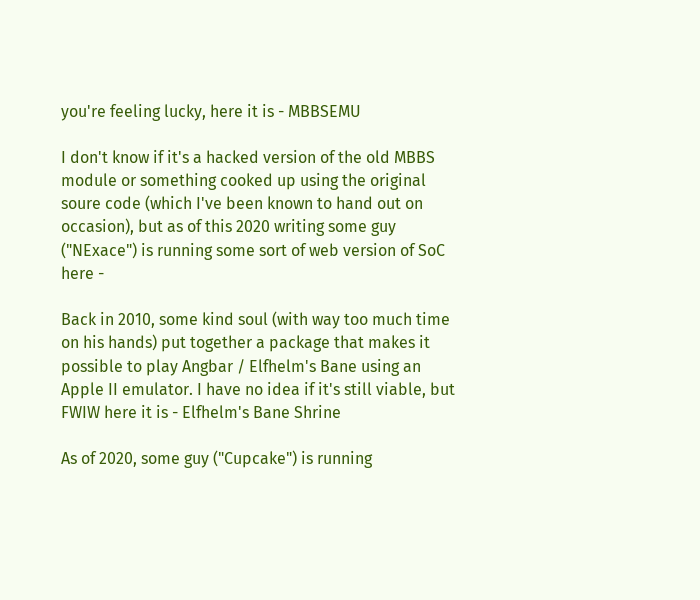you're feeling lucky, here it is - MBBSEMU

I don't know if it's a hacked version of the old MBBS module or something cooked up using the original soure code (which I've been known to hand out on occasion), but as of this 2020 writing some guy ("NExace") is running some sort of web version of SoC here -

Back in 2010, some kind soul (with way too much time on his hands) put together a package that makes it possible to play Angbar / Elfhelm's Bane using an Apple II emulator. I have no idea if it's still viable, but FWIW here it is - Elfhelm's Bane Shrine

As of 2020, some guy ("Cupcake") is running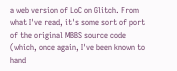a web version of LoC on Glitch. From what I've read, it's some sort of port of the original MBBS source code (which, once again, I've been known to hand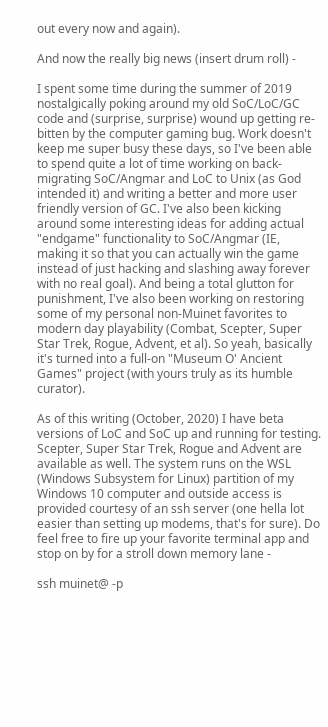out every now and again).

And now the really big news (insert drum roll) -

I spent some time during the summer of 2019 nostalgically poking around my old SoC/LoC/GC code and (surprise, surprise) wound up getting re-bitten by the computer gaming bug. Work doesn't keep me super busy these days, so I've been able to spend quite a lot of time working on back-migrating SoC/Angmar and LoC to Unix (as God intended it) and writing a better and more user friendly version of GC. I've also been kicking around some interesting ideas for adding actual "endgame" functionality to SoC/Angmar (IE, making it so that you can actually win the game instead of just hacking and slashing away forever with no real goal). And being a total glutton for punishment, I've also been working on restoring some of my personal non-Muinet favorites to modern day playability (Combat, Scepter, Super Star Trek, Rogue, Advent, et al). So yeah, basically it's turned into a full-on "Museum O' Ancient Games" project (with yours truly as its humble curator).

As of this writing (October, 2020) I have beta versions of LoC and SoC up and running for testing. Scepter, Super Star Trek, Rogue and Advent are available as well. The system runs on the WSL (Windows Subsystem for Linux) partition of my Windows 10 computer and outside access is provided courtesy of an ssh server (one hella lot easier than setting up modems, that's for sure). Do feel free to fire up your favorite terminal app and stop on by for a stroll down memory lane -

ssh muinet@ -p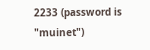2233 (password is "muinet")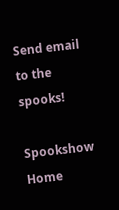Send email to the spooks!

Spookshow Home